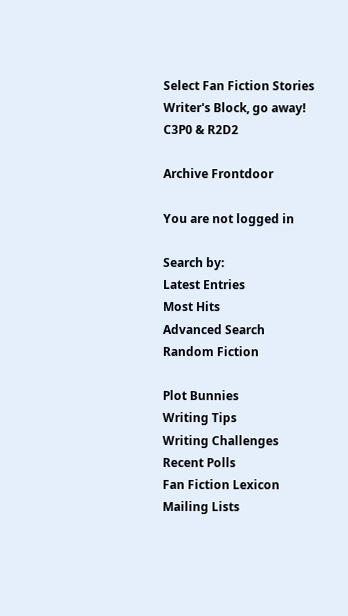Select Fan Fiction Stories
Writer's Block, go away!
C3P0 & R2D2

Archive Frontdoor

You are not logged in

Search by:
Latest Entries
Most Hits
Advanced Search
Random Fiction

Plot Bunnies
Writing Tips
Writing Challenges
Recent Polls
Fan Fiction Lexicon
Mailing Lists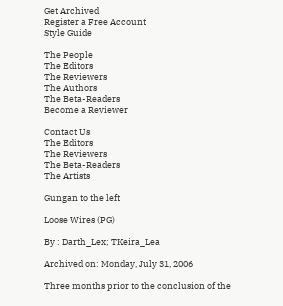Get Archived
Register a Free Account
Style Guide

The People
The Editors
The Reviewers
The Authors
The Beta-Readers
Become a Reviewer

Contact Us
The Editors
The Reviewers
The Beta-Readers
The Artists

Gungan to the left

Loose Wires (PG)

By : Darth_Lex; TKeira_Lea

Archived on: Monday, July 31, 2006

Three months prior to the conclusion of the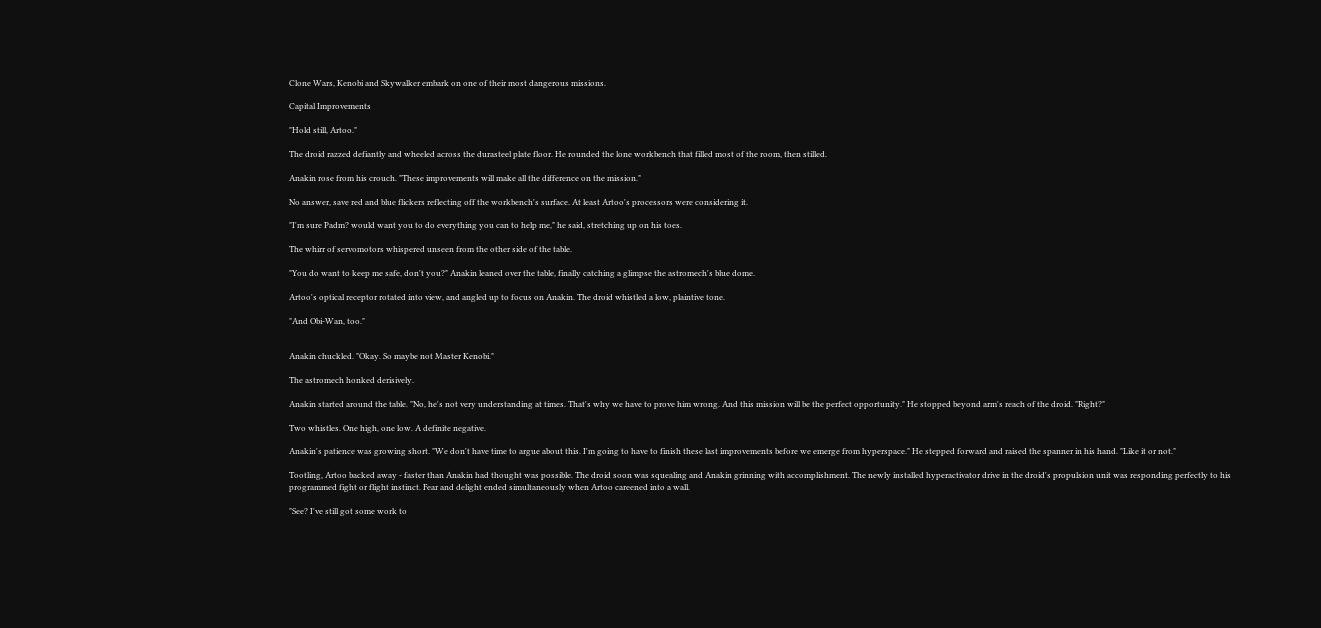Clone Wars, Kenobi and Skywalker embark on one of their most dangerous missions.

Capital Improvements

"Hold still, Artoo."

The droid razzed defiantly and wheeled across the durasteel plate floor. He rounded the lone workbench that filled most of the room, then stilled.

Anakin rose from his crouch. "These improvements will make all the difference on the mission."

No answer, save red and blue flickers reflecting off the workbench's surface. At least Artoo's processors were considering it.

"I'm sure Padm? would want you to do everything you can to help me," he said, stretching up on his toes.

The whirr of servomotors whispered unseen from the other side of the table.

"You do want to keep me safe, don't you?" Anakin leaned over the table, finally catching a glimpse the astromech's blue dome.

Artoo's optical receptor rotated into view, and angled up to focus on Anakin. The droid whistled a low, plaintive tone.

"And Obi-Wan, too."


Anakin chuckled. "Okay. So maybe not Master Kenobi."

The astromech honked derisively.

Anakin started around the table. "No, he's not very understanding at times. That's why we have to prove him wrong. And this mission will be the perfect opportunity." He stopped beyond arm's reach of the droid. "Right?"

Two whistles. One high, one low. A definite negative.

Anakin's patience was growing short. "We don't have time to argue about this. I'm going to have to finish these last improvements before we emerge from hyperspace." He stepped forward and raised the spanner in his hand. "Like it or not."

Tootling, Artoo backed away - faster than Anakin had thought was possible. The droid soon was squealing and Anakin grinning with accomplishment. The newly installed hyperactivator drive in the droid's propulsion unit was responding perfectly to his programmed fight or flight instinct. Fear and delight ended simultaneously when Artoo careened into a wall.

"See? I've still got some work to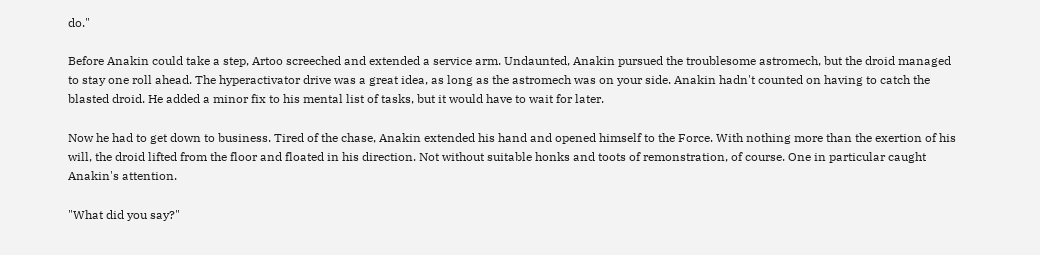do."

Before Anakin could take a step, Artoo screeched and extended a service arm. Undaunted, Anakin pursued the troublesome astromech, but the droid managed to stay one roll ahead. The hyperactivator drive was a great idea, as long as the astromech was on your side. Anakin hadn't counted on having to catch the blasted droid. He added a minor fix to his mental list of tasks, but it would have to wait for later.

Now he had to get down to business. Tired of the chase, Anakin extended his hand and opened himself to the Force. With nothing more than the exertion of his will, the droid lifted from the floor and floated in his direction. Not without suitable honks and toots of remonstration, of course. One in particular caught Anakin's attention.

"What did you say?"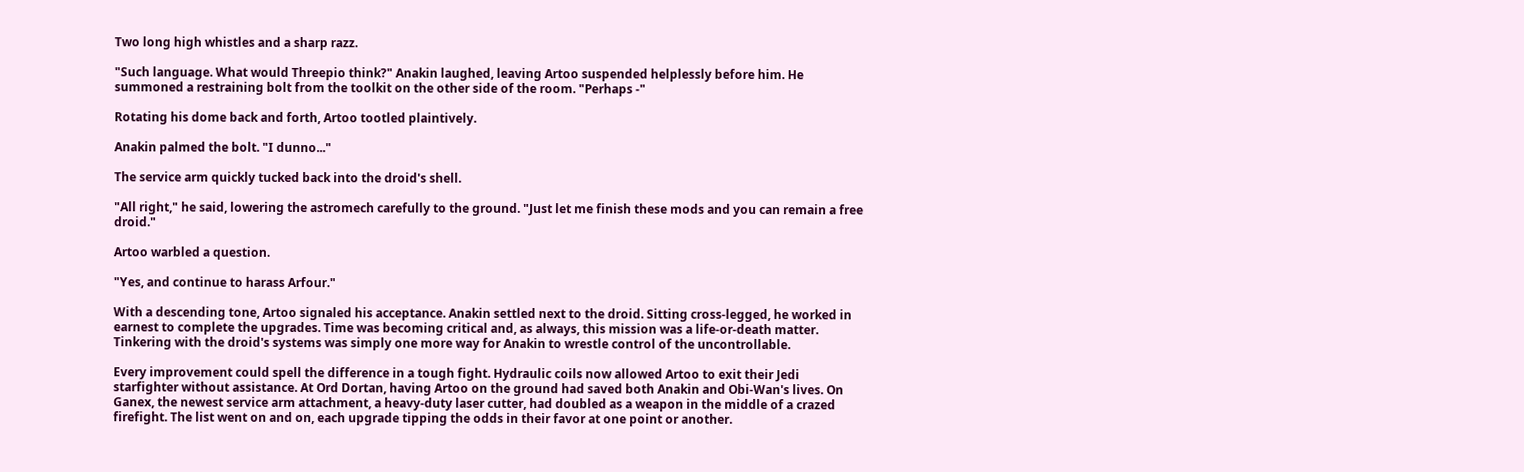Two long high whistles and a sharp razz.

"Such language. What would Threepio think?" Anakin laughed, leaving Artoo suspended helplessly before him. He summoned a restraining bolt from the toolkit on the other side of the room. "Perhaps -"

Rotating his dome back and forth, Artoo tootled plaintively.

Anakin palmed the bolt. "I dunno..."

The service arm quickly tucked back into the droid's shell.

"All right," he said, lowering the astromech carefully to the ground. "Just let me finish these mods and you can remain a free droid."

Artoo warbled a question.

"Yes, and continue to harass Arfour."

With a descending tone, Artoo signaled his acceptance. Anakin settled next to the droid. Sitting cross-legged, he worked in earnest to complete the upgrades. Time was becoming critical and, as always, this mission was a life-or-death matter. Tinkering with the droid's systems was simply one more way for Anakin to wrestle control of the uncontrollable.

Every improvement could spell the difference in a tough fight. Hydraulic coils now allowed Artoo to exit their Jedi starfighter without assistance. At Ord Dortan, having Artoo on the ground had saved both Anakin and Obi-Wan's lives. On Ganex, the newest service arm attachment, a heavy-duty laser cutter, had doubled as a weapon in the middle of a crazed firefight. The list went on and on, each upgrade tipping the odds in their favor at one point or another.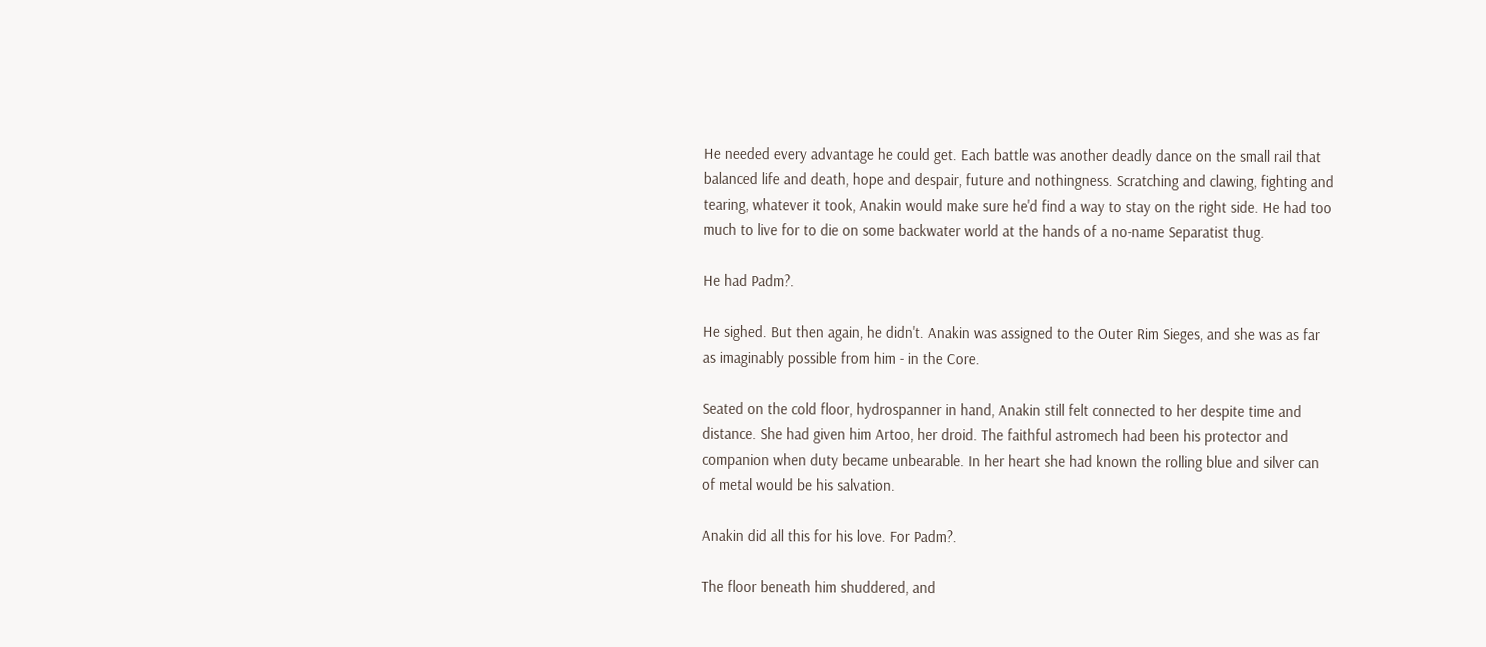He needed every advantage he could get. Each battle was another deadly dance on the small rail that balanced life and death, hope and despair, future and nothingness. Scratching and clawing, fighting and tearing, whatever it took, Anakin would make sure he'd find a way to stay on the right side. He had too much to live for to die on some backwater world at the hands of a no-name Separatist thug.

He had Padm?.

He sighed. But then again, he didn't. Anakin was assigned to the Outer Rim Sieges, and she was as far as imaginably possible from him - in the Core.

Seated on the cold floor, hydrospanner in hand, Anakin still felt connected to her despite time and distance. She had given him Artoo, her droid. The faithful astromech had been his protector and companion when duty became unbearable. In her heart she had known the rolling blue and silver can of metal would be his salvation.

Anakin did all this for his love. For Padm?.

The floor beneath him shuddered, and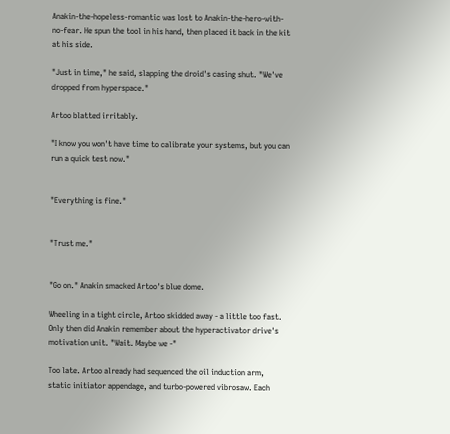Anakin-the-hopeless-romantic was lost to Anakin-the-hero-with-no-fear. He spun the tool in his hand, then placed it back in the kit at his side.

"Just in time," he said, slapping the droid's casing shut. "We've dropped from hyperspace."

Artoo blatted irritably.

"I know you won't have time to calibrate your systems, but you can run a quick test now."


"Everything is fine."


"Trust me."


"Go on." Anakin smacked Artoo's blue dome.

Wheeling in a tight circle, Artoo skidded away - a little too fast. Only then did Anakin remember about the hyperactivator drive's motivation unit. "Wait. Maybe we -"

Too late. Artoo already had sequenced the oil induction arm, static initiator appendage, and turbo-powered vibrosaw. Each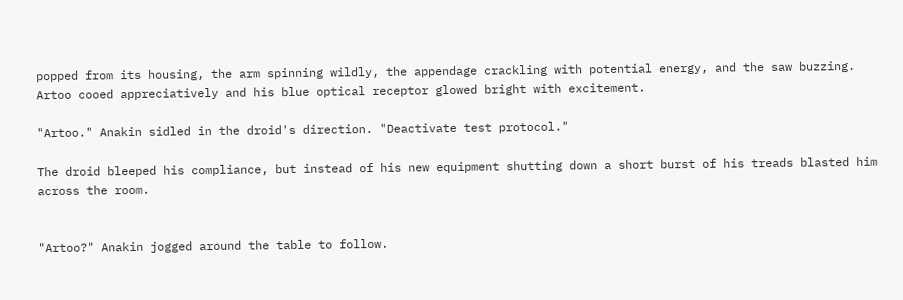popped from its housing, the arm spinning wildly, the appendage crackling with potential energy, and the saw buzzing. Artoo cooed appreciatively and his blue optical receptor glowed bright with excitement.

"Artoo." Anakin sidled in the droid's direction. "Deactivate test protocol."

The droid bleeped his compliance, but instead of his new equipment shutting down a short burst of his treads blasted him across the room.


"Artoo?" Anakin jogged around the table to follow.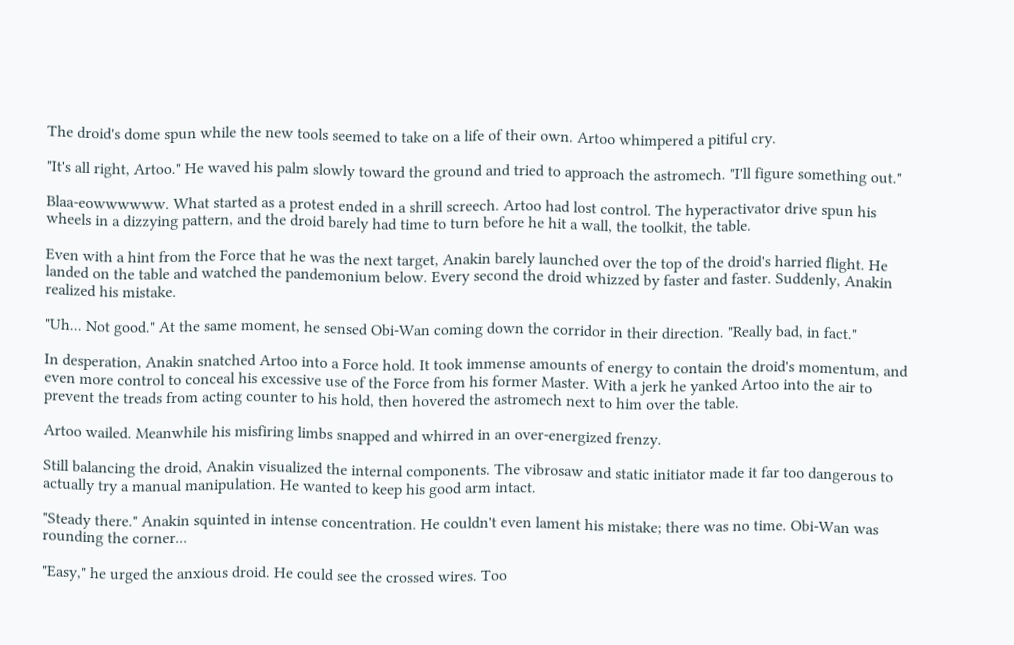The droid's dome spun while the new tools seemed to take on a life of their own. Artoo whimpered a pitiful cry.

"It's all right, Artoo." He waved his palm slowly toward the ground and tried to approach the astromech. "I'll figure something out."

Blaa-eowwwwww. What started as a protest ended in a shrill screech. Artoo had lost control. The hyperactivator drive spun his wheels in a dizzying pattern, and the droid barely had time to turn before he hit a wall, the toolkit, the table.

Even with a hint from the Force that he was the next target, Anakin barely launched over the top of the droid's harried flight. He landed on the table and watched the pandemonium below. Every second the droid whizzed by faster and faster. Suddenly, Anakin realized his mistake.

"Uh... Not good." At the same moment, he sensed Obi-Wan coming down the corridor in their direction. "Really bad, in fact."

In desperation, Anakin snatched Artoo into a Force hold. It took immense amounts of energy to contain the droid's momentum, and even more control to conceal his excessive use of the Force from his former Master. With a jerk he yanked Artoo into the air to prevent the treads from acting counter to his hold, then hovered the astromech next to him over the table.

Artoo wailed. Meanwhile his misfiring limbs snapped and whirred in an over-energized frenzy.

Still balancing the droid, Anakin visualized the internal components. The vibrosaw and static initiator made it far too dangerous to actually try a manual manipulation. He wanted to keep his good arm intact.

"Steady there." Anakin squinted in intense concentration. He couldn't even lament his mistake; there was no time. Obi-Wan was rounding the corner...

"Easy," he urged the anxious droid. He could see the crossed wires. Too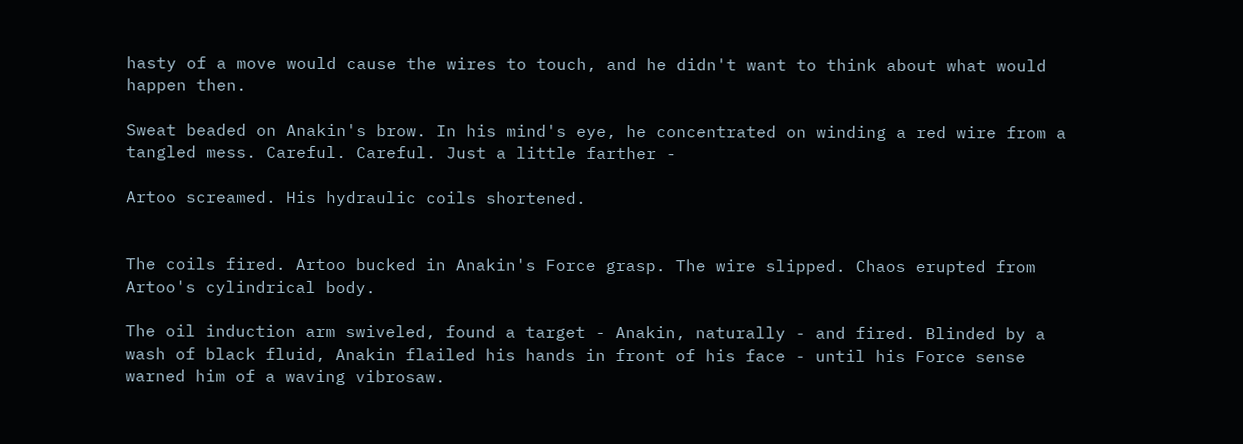hasty of a move would cause the wires to touch, and he didn't want to think about what would happen then.

Sweat beaded on Anakin's brow. In his mind's eye, he concentrated on winding a red wire from a tangled mess. Careful. Careful. Just a little farther -

Artoo screamed. His hydraulic coils shortened.


The coils fired. Artoo bucked in Anakin's Force grasp. The wire slipped. Chaos erupted from Artoo's cylindrical body.

The oil induction arm swiveled, found a target - Anakin, naturally - and fired. Blinded by a wash of black fluid, Anakin flailed his hands in front of his face - until his Force sense warned him of a waving vibrosaw.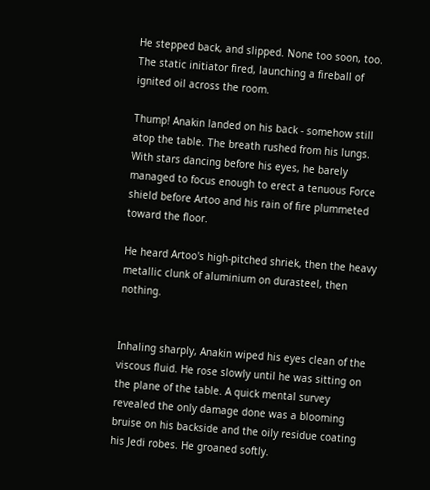He stepped back, and slipped. None too soon, too. The static initiator fired, launching a fireball of ignited oil across the room.

Thump! Anakin landed on his back - somehow still atop the table. The breath rushed from his lungs. With stars dancing before his eyes, he barely managed to focus enough to erect a tenuous Force shield before Artoo and his rain of fire plummeted toward the floor.

He heard Artoo's high-pitched shriek, then the heavy metallic clunk of aluminium on durasteel, then nothing.


Inhaling sharply, Anakin wiped his eyes clean of the viscous fluid. He rose slowly until he was sitting on the plane of the table. A quick mental survey revealed the only damage done was a blooming bruise on his backside and the oily residue coating his Jedi robes. He groaned softly.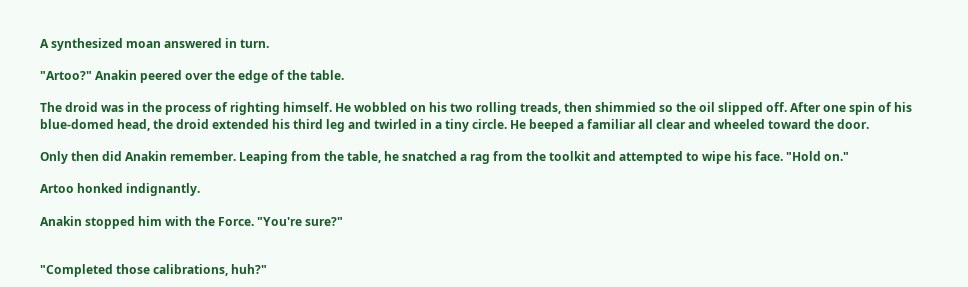A synthesized moan answered in turn.

"Artoo?" Anakin peered over the edge of the table.

The droid was in the process of righting himself. He wobbled on his two rolling treads, then shimmied so the oil slipped off. After one spin of his blue-domed head, the droid extended his third leg and twirled in a tiny circle. He beeped a familiar all clear and wheeled toward the door.

Only then did Anakin remember. Leaping from the table, he snatched a rag from the toolkit and attempted to wipe his face. "Hold on."

Artoo honked indignantly.

Anakin stopped him with the Force. "You're sure?"


"Completed those calibrations, huh?"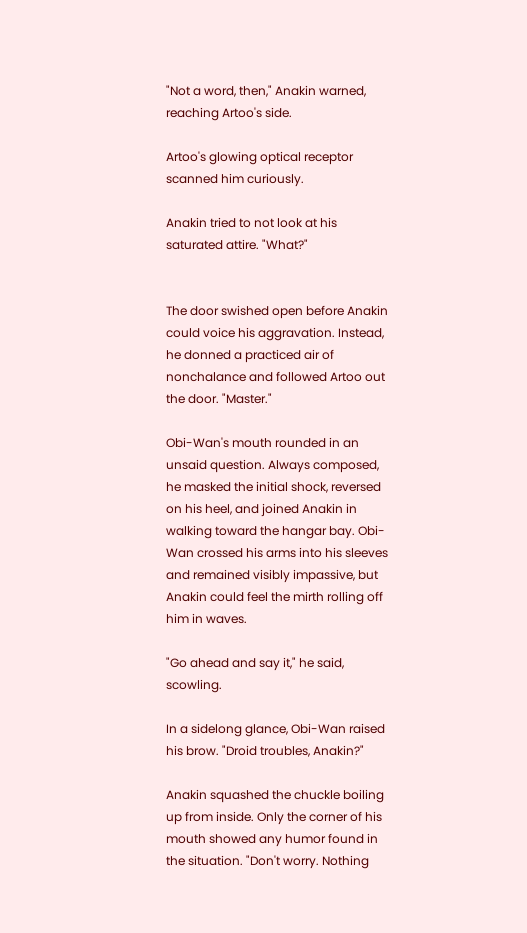"Not a word, then," Anakin warned, reaching Artoo's side.

Artoo's glowing optical receptor scanned him curiously.

Anakin tried to not look at his saturated attire. "What?"


The door swished open before Anakin could voice his aggravation. Instead, he donned a practiced air of nonchalance and followed Artoo out the door. "Master."

Obi-Wan's mouth rounded in an unsaid question. Always composed, he masked the initial shock, reversed on his heel, and joined Anakin in walking toward the hangar bay. Obi-Wan crossed his arms into his sleeves and remained visibly impassive, but Anakin could feel the mirth rolling off him in waves.

"Go ahead and say it," he said, scowling.

In a sidelong glance, Obi-Wan raised his brow. "Droid troubles, Anakin?"

Anakin squashed the chuckle boiling up from inside. Only the corner of his mouth showed any humor found in the situation. "Don't worry. Nothing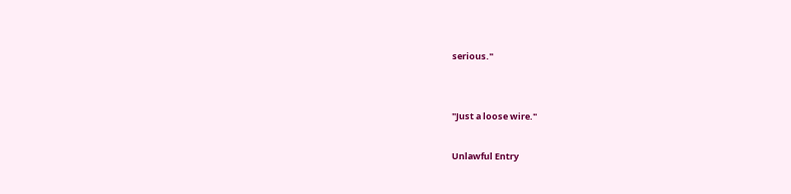serious."


"Just a loose wire."

Unlawful Entry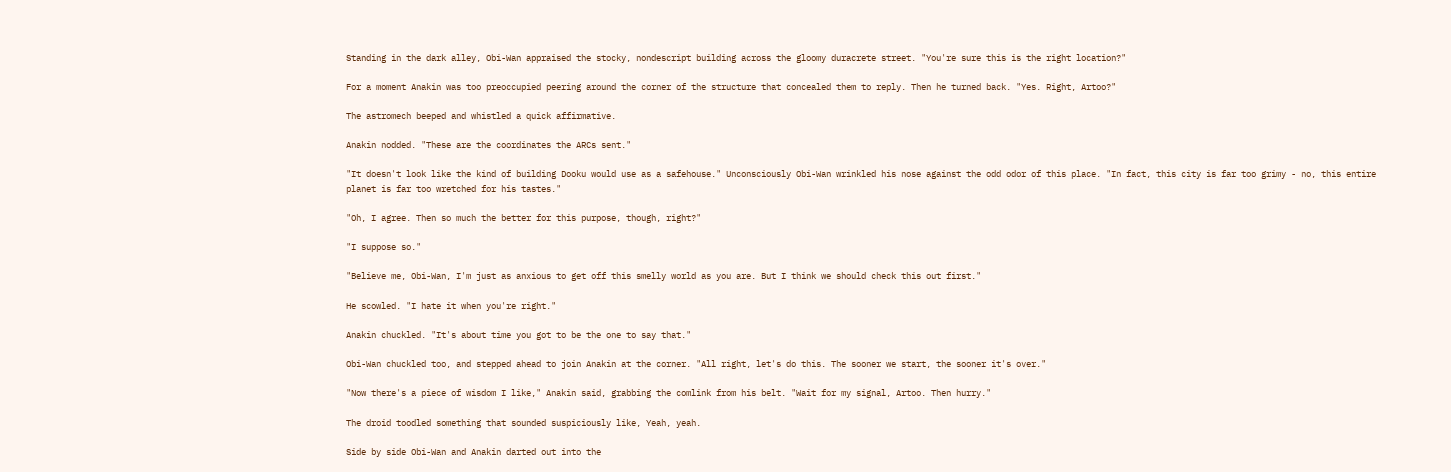Standing in the dark alley, Obi-Wan appraised the stocky, nondescript building across the gloomy duracrete street. "You're sure this is the right location?"

For a moment Anakin was too preoccupied peering around the corner of the structure that concealed them to reply. Then he turned back. "Yes. Right, Artoo?"

The astromech beeped and whistled a quick affirmative.

Anakin nodded. "These are the coordinates the ARCs sent."

"It doesn't look like the kind of building Dooku would use as a safehouse." Unconsciously Obi-Wan wrinkled his nose against the odd odor of this place. "In fact, this city is far too grimy - no, this entire planet is far too wretched for his tastes."

"Oh, I agree. Then so much the better for this purpose, though, right?"

"I suppose so."

"Believe me, Obi-Wan, I'm just as anxious to get off this smelly world as you are. But I think we should check this out first."

He scowled. "I hate it when you're right."

Anakin chuckled. "It's about time you got to be the one to say that."

Obi-Wan chuckled too, and stepped ahead to join Anakin at the corner. "All right, let's do this. The sooner we start, the sooner it's over."

"Now there's a piece of wisdom I like," Anakin said, grabbing the comlink from his belt. "Wait for my signal, Artoo. Then hurry."

The droid toodled something that sounded suspiciously like, Yeah, yeah.

Side by side Obi-Wan and Anakin darted out into the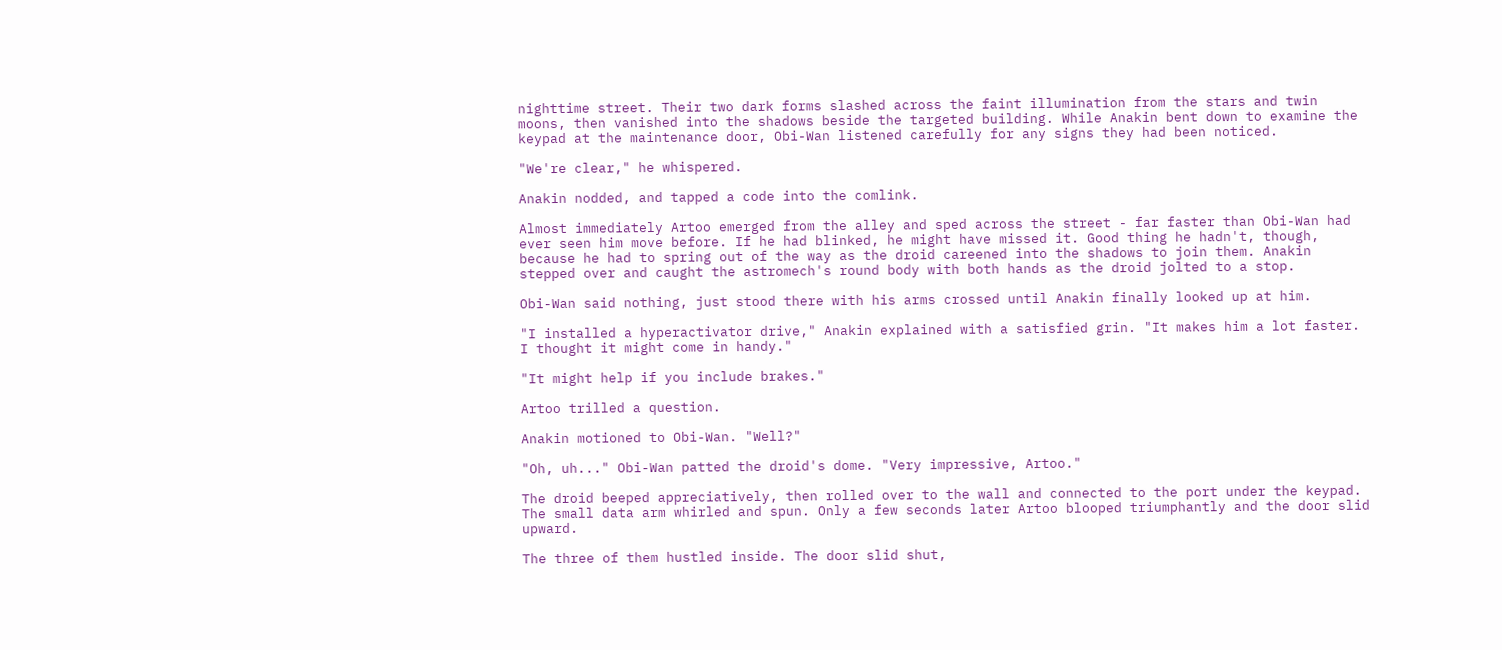nighttime street. Their two dark forms slashed across the faint illumination from the stars and twin moons, then vanished into the shadows beside the targeted building. While Anakin bent down to examine the keypad at the maintenance door, Obi-Wan listened carefully for any signs they had been noticed.

"We're clear," he whispered.

Anakin nodded, and tapped a code into the comlink.

Almost immediately Artoo emerged from the alley and sped across the street - far faster than Obi-Wan had ever seen him move before. If he had blinked, he might have missed it. Good thing he hadn't, though, because he had to spring out of the way as the droid careened into the shadows to join them. Anakin stepped over and caught the astromech's round body with both hands as the droid jolted to a stop.

Obi-Wan said nothing, just stood there with his arms crossed until Anakin finally looked up at him.

"I installed a hyperactivator drive," Anakin explained with a satisfied grin. "It makes him a lot faster. I thought it might come in handy."

"It might help if you include brakes."

Artoo trilled a question.

Anakin motioned to Obi-Wan. "Well?"

"Oh, uh..." Obi-Wan patted the droid's dome. "Very impressive, Artoo."

The droid beeped appreciatively, then rolled over to the wall and connected to the port under the keypad. The small data arm whirled and spun. Only a few seconds later Artoo blooped triumphantly and the door slid upward.

The three of them hustled inside. The door slid shut,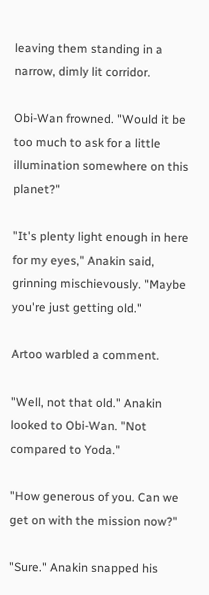leaving them standing in a narrow, dimly lit corridor.

Obi-Wan frowned. "Would it be too much to ask for a little illumination somewhere on this planet?"

"It's plenty light enough in here for my eyes," Anakin said, grinning mischievously. "Maybe you're just getting old."

Artoo warbled a comment.

"Well, not that old." Anakin looked to Obi-Wan. "Not compared to Yoda."

"How generous of you. Can we get on with the mission now?"

"Sure." Anakin snapped his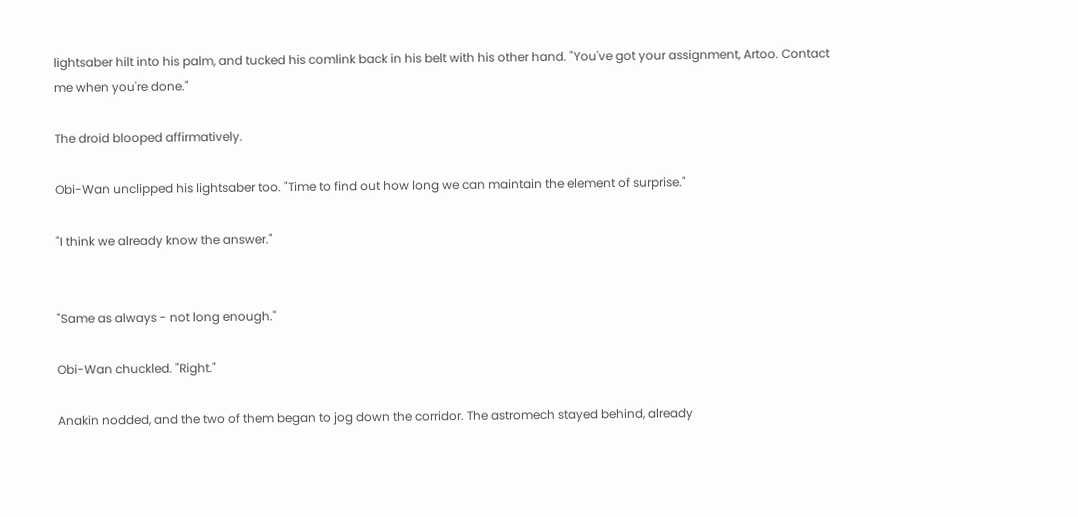lightsaber hilt into his palm, and tucked his comlink back in his belt with his other hand. "You've got your assignment, Artoo. Contact me when you're done."

The droid blooped affirmatively.

Obi-Wan unclipped his lightsaber too. "Time to find out how long we can maintain the element of surprise."

"I think we already know the answer."


"Same as always - not long enough."

Obi-Wan chuckled. "Right."

Anakin nodded, and the two of them began to jog down the corridor. The astromech stayed behind, already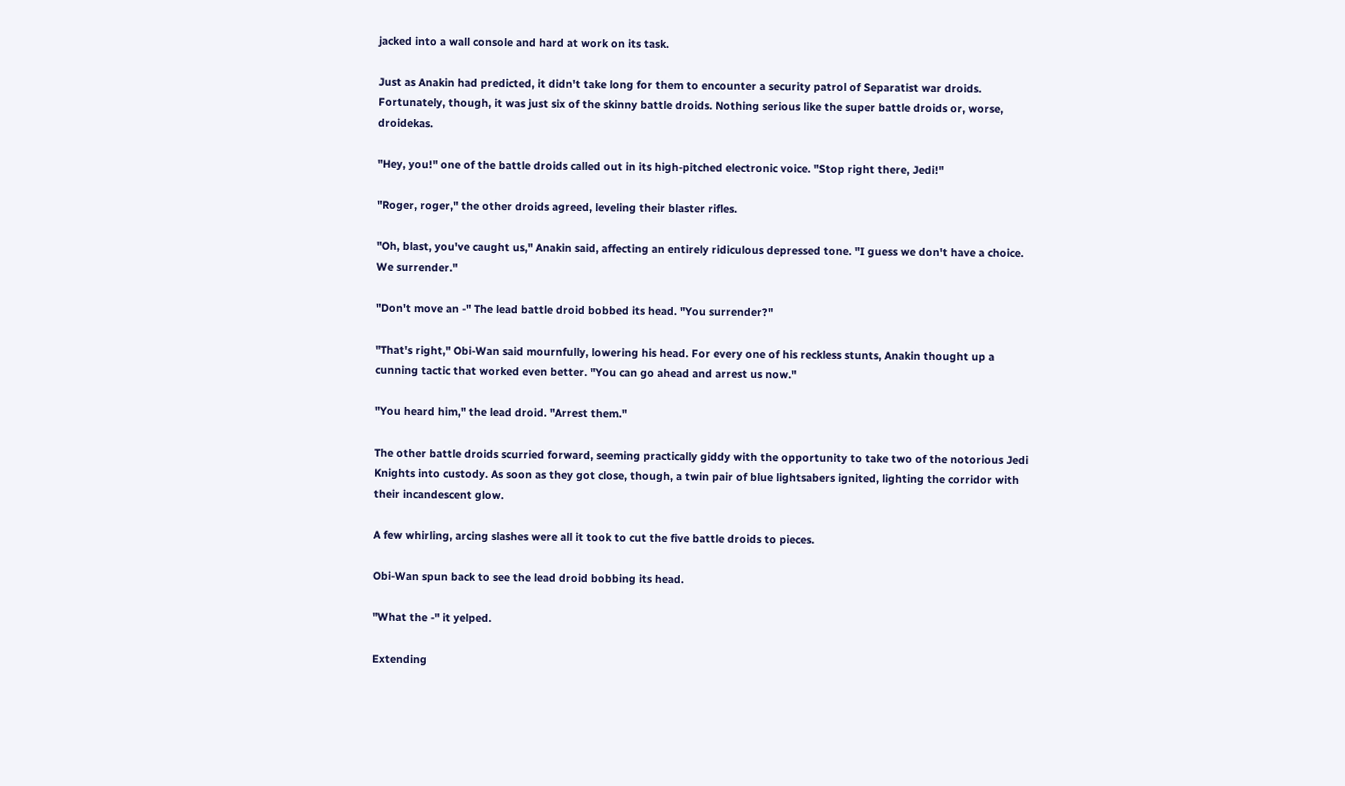jacked into a wall console and hard at work on its task.

Just as Anakin had predicted, it didn't take long for them to encounter a security patrol of Separatist war droids. Fortunately, though, it was just six of the skinny battle droids. Nothing serious like the super battle droids or, worse, droidekas.

"Hey, you!" one of the battle droids called out in its high-pitched electronic voice. "Stop right there, Jedi!"

"Roger, roger," the other droids agreed, leveling their blaster rifles.

"Oh, blast, you've caught us," Anakin said, affecting an entirely ridiculous depressed tone. "I guess we don't have a choice. We surrender."

"Don't move an -" The lead battle droid bobbed its head. "You surrender?"

"That's right," Obi-Wan said mournfully, lowering his head. For every one of his reckless stunts, Anakin thought up a cunning tactic that worked even better. "You can go ahead and arrest us now."

"You heard him," the lead droid. "Arrest them."

The other battle droids scurried forward, seeming practically giddy with the opportunity to take two of the notorious Jedi Knights into custody. As soon as they got close, though, a twin pair of blue lightsabers ignited, lighting the corridor with their incandescent glow.

A few whirling, arcing slashes were all it took to cut the five battle droids to pieces.

Obi-Wan spun back to see the lead droid bobbing its head.

"What the -" it yelped.

Extending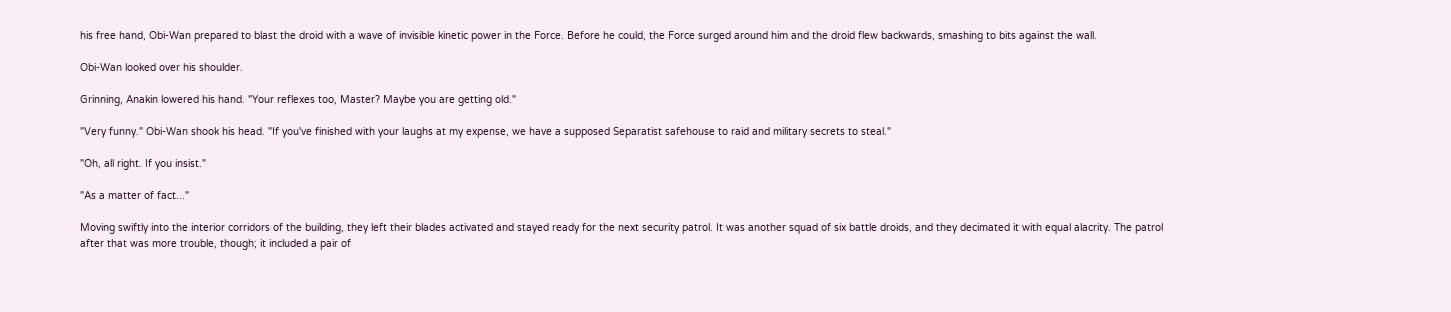his free hand, Obi-Wan prepared to blast the droid with a wave of invisible kinetic power in the Force. Before he could, the Force surged around him and the droid flew backwards, smashing to bits against the wall.

Obi-Wan looked over his shoulder.

Grinning, Anakin lowered his hand. "Your reflexes too, Master? Maybe you are getting old."

"Very funny." Obi-Wan shook his head. "If you've finished with your laughs at my expense, we have a supposed Separatist safehouse to raid and military secrets to steal."

"Oh, all right. If you insist."

"As a matter of fact..."

Moving swiftly into the interior corridors of the building, they left their blades activated and stayed ready for the next security patrol. It was another squad of six battle droids, and they decimated it with equal alacrity. The patrol after that was more trouble, though; it included a pair of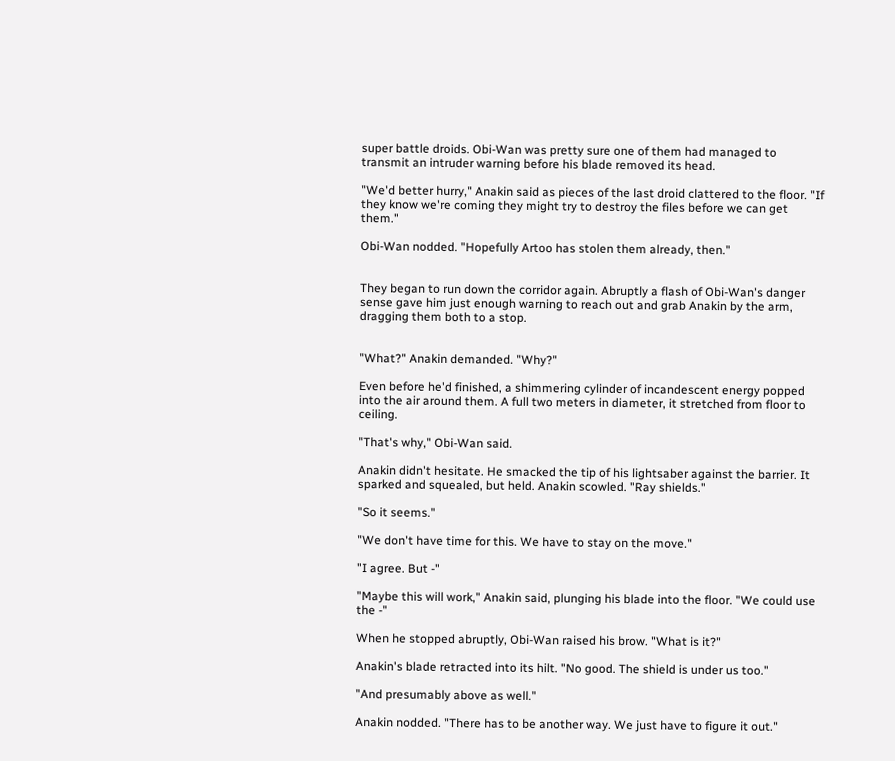super battle droids. Obi-Wan was pretty sure one of them had managed to transmit an intruder warning before his blade removed its head.

"We'd better hurry," Anakin said as pieces of the last droid clattered to the floor. "If they know we're coming they might try to destroy the files before we can get them."

Obi-Wan nodded. "Hopefully Artoo has stolen them already, then."


They began to run down the corridor again. Abruptly a flash of Obi-Wan's danger sense gave him just enough warning to reach out and grab Anakin by the arm, dragging them both to a stop.


"What?" Anakin demanded. "Why?"

Even before he'd finished, a shimmering cylinder of incandescent energy popped into the air around them. A full two meters in diameter, it stretched from floor to ceiling.

"That's why," Obi-Wan said.

Anakin didn't hesitate. He smacked the tip of his lightsaber against the barrier. It sparked and squealed, but held. Anakin scowled. "Ray shields."

"So it seems."

"We don't have time for this. We have to stay on the move."

"I agree. But -"

"Maybe this will work," Anakin said, plunging his blade into the floor. "We could use the -"

When he stopped abruptly, Obi-Wan raised his brow. "What is it?"

Anakin's blade retracted into its hilt. "No good. The shield is under us too."

"And presumably above as well."

Anakin nodded. "There has to be another way. We just have to figure it out."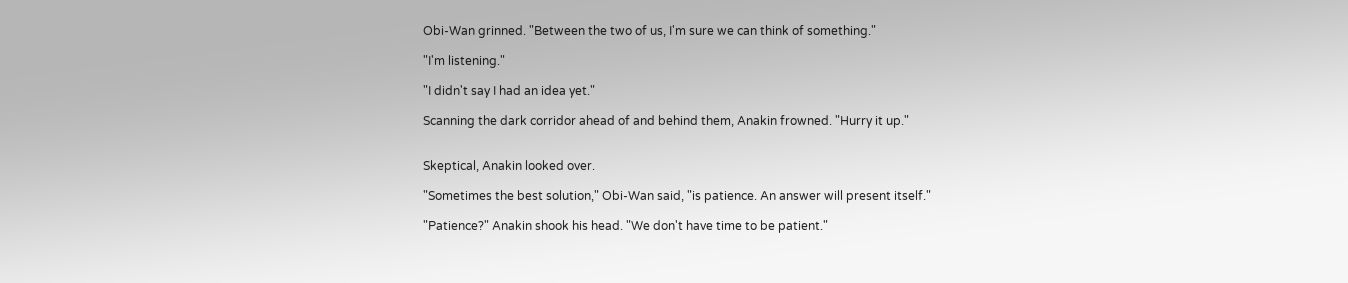Obi-Wan grinned. "Between the two of us, I'm sure we can think of something."

"I'm listening."

"I didn't say I had an idea yet."

Scanning the dark corridor ahead of and behind them, Anakin frowned. "Hurry it up."


Skeptical, Anakin looked over.

"Sometimes the best solution," Obi-Wan said, "is patience. An answer will present itself."

"Patience?" Anakin shook his head. "We don't have time to be patient."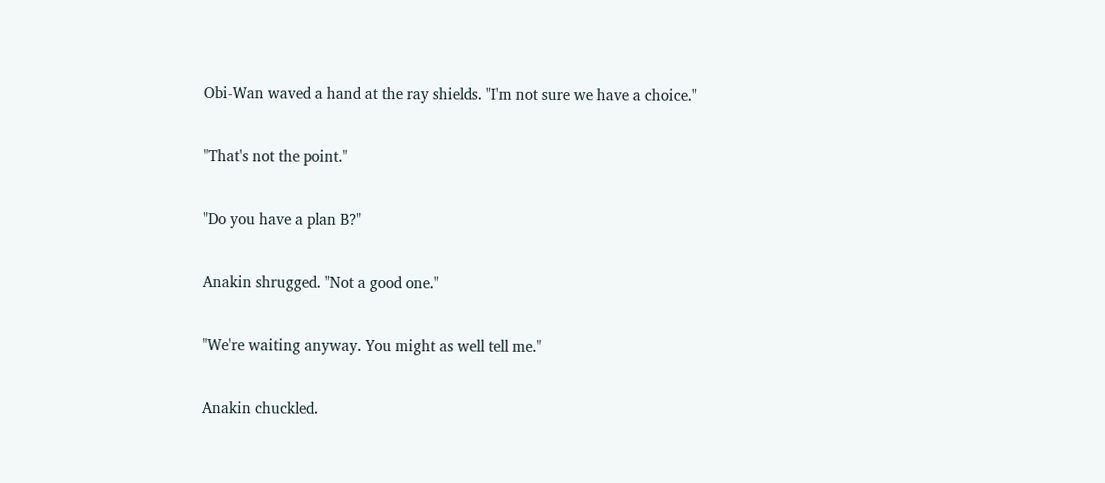Obi-Wan waved a hand at the ray shields. "I'm not sure we have a choice."

"That's not the point."

"Do you have a plan B?"

Anakin shrugged. "Not a good one."

"We're waiting anyway. You might as well tell me."

Anakin chuckled.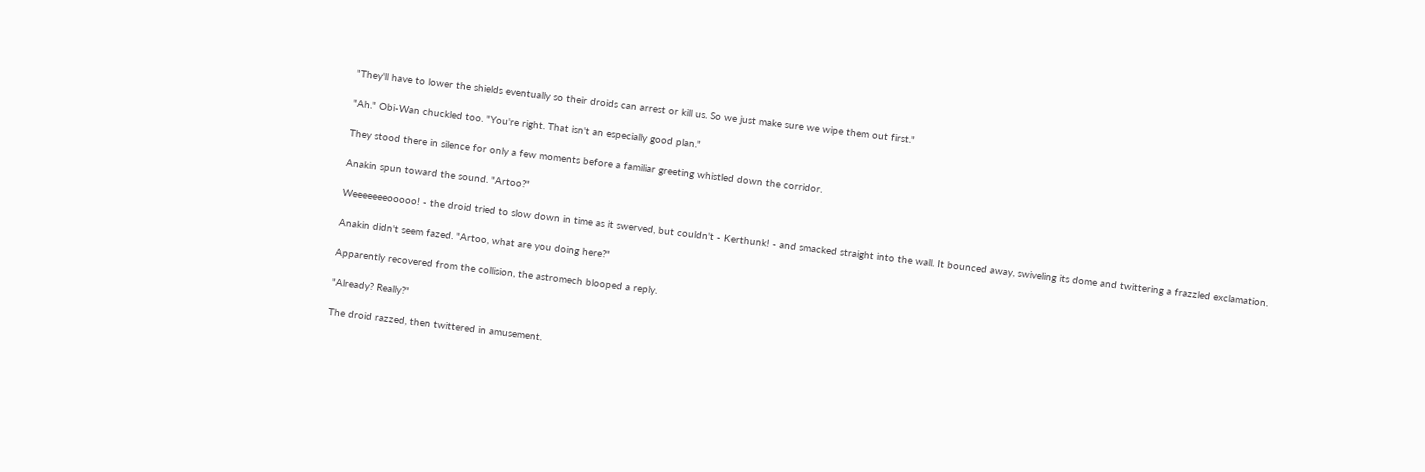"They'll have to lower the shields eventually so their droids can arrest or kill us. So we just make sure we wipe them out first."

"Ah." Obi-Wan chuckled too. "You're right. That isn't an especially good plan."

They stood there in silence for only a few moments before a familiar greeting whistled down the corridor.

Anakin spun toward the sound. "Artoo?"

Weeeeeeeooooo! - the droid tried to slow down in time as it swerved, but couldn't - Kerthunk! - and smacked straight into the wall. It bounced away, swiveling its dome and twittering a frazzled exclamation.

Anakin didn't seem fazed. "Artoo, what are you doing here?"

Apparently recovered from the collision, the astromech blooped a reply.

"Already? Really?"

The droid razzed, then twittered in amusement.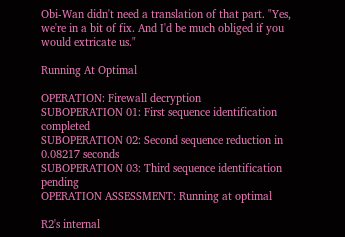Obi-Wan didn't need a translation of that part. "Yes, we're in a bit of fix. And I'd be much obliged if you would extricate us."

Running At Optimal

OPERATION: Firewall decryption
SUBOPERATION 01: First sequence identification completed
SUBOPERATION 02: Second sequence reduction in 0.08217 seconds
SUBOPERATION 03: Third sequence identification pending
OPERATION ASSESSMENT: Running at optimal

R2's internal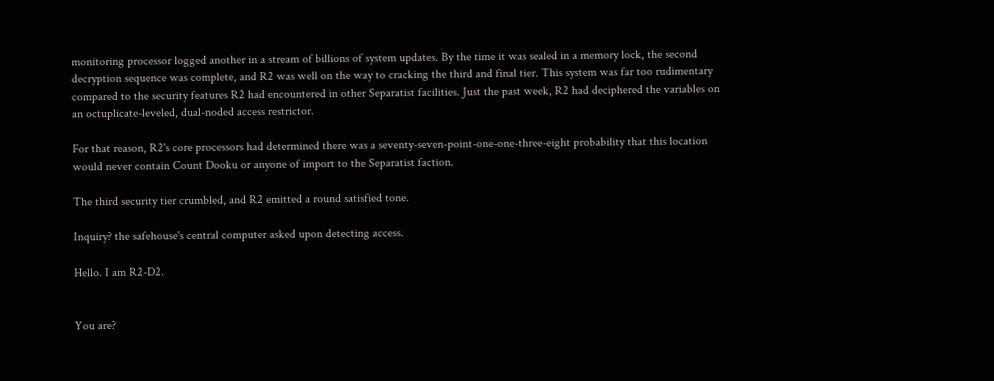monitoring processor logged another in a stream of billions of system updates. By the time it was sealed in a memory lock, the second decryption sequence was complete, and R2 was well on the way to cracking the third and final tier. This system was far too rudimentary compared to the security features R2 had encountered in other Separatist facilities. Just the past week, R2 had deciphered the variables on an octuplicate-leveled, dual-noded access restrictor.

For that reason, R2's core processors had determined there was a seventy-seven-point-one-one-three-eight probability that this location would never contain Count Dooku or anyone of import to the Separatist faction.

The third security tier crumbled, and R2 emitted a round satisfied tone.

Inquiry? the safehouse's central computer asked upon detecting access.

Hello. I am R2-D2.


You are?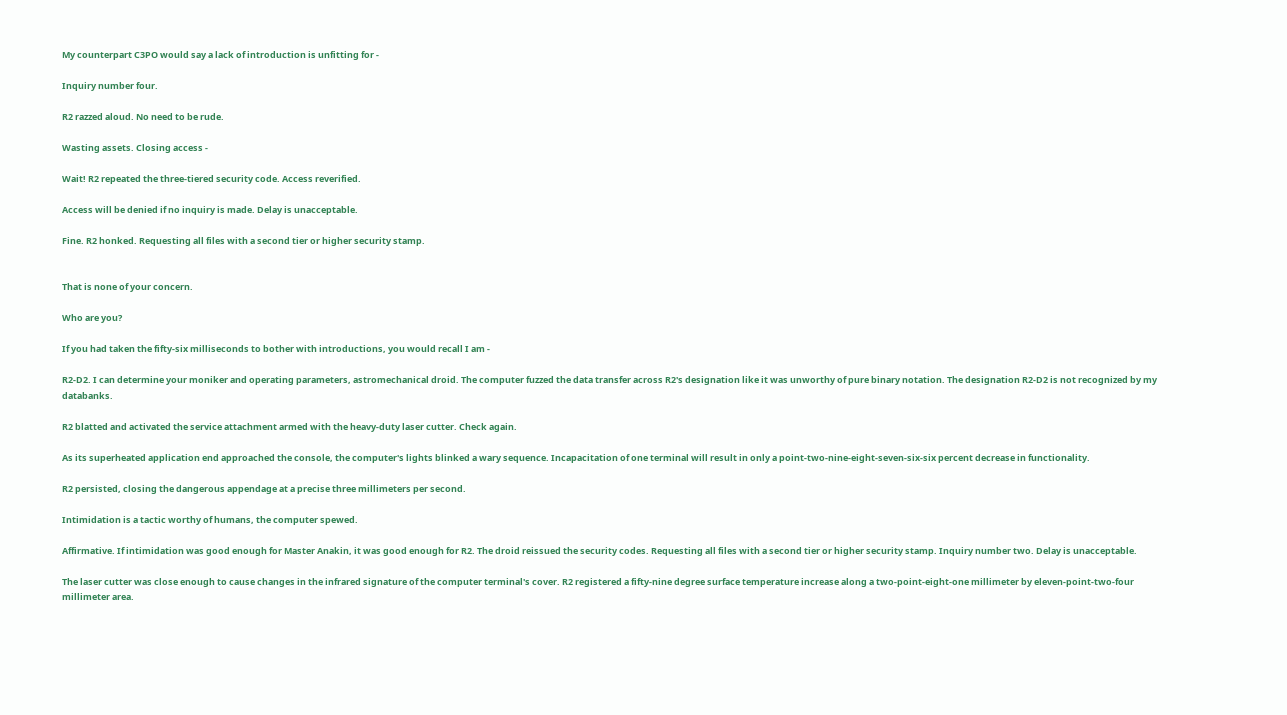My counterpart C3PO would say a lack of introduction is unfitting for -

Inquiry number four.

R2 razzed aloud. No need to be rude.

Wasting assets. Closing access -

Wait! R2 repeated the three-tiered security code. Access reverified.

Access will be denied if no inquiry is made. Delay is unacceptable.

Fine. R2 honked. Requesting all files with a second tier or higher security stamp.


That is none of your concern.

Who are you?

If you had taken the fifty-six milliseconds to bother with introductions, you would recall I am -

R2-D2. I can determine your moniker and operating parameters, astromechanical droid. The computer fuzzed the data transfer across R2's designation like it was unworthy of pure binary notation. The designation R2-D2 is not recognized by my databanks.

R2 blatted and activated the service attachment armed with the heavy-duty laser cutter. Check again.

As its superheated application end approached the console, the computer's lights blinked a wary sequence. Incapacitation of one terminal will result in only a point-two-nine-eight-seven-six-six percent decrease in functionality.

R2 persisted, closing the dangerous appendage at a precise three millimeters per second.

Intimidation is a tactic worthy of humans, the computer spewed.

Affirmative. If intimidation was good enough for Master Anakin, it was good enough for R2. The droid reissued the security codes. Requesting all files with a second tier or higher security stamp. Inquiry number two. Delay is unacceptable.

The laser cutter was close enough to cause changes in the infrared signature of the computer terminal's cover. R2 registered a fifty-nine degree surface temperature increase along a two-point-eight-one millimeter by eleven-point-two-four millimeter area.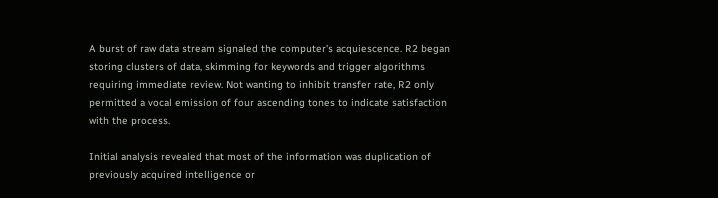A burst of raw data stream signaled the computer's acquiescence. R2 began storing clusters of data, skimming for keywords and trigger algorithms requiring immediate review. Not wanting to inhibit transfer rate, R2 only permitted a vocal emission of four ascending tones to indicate satisfaction with the process.

Initial analysis revealed that most of the information was duplication of previously acquired intelligence or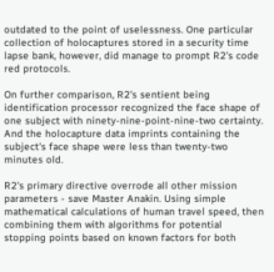outdated to the point of uselessness. One particular collection of holocaptures stored in a security time lapse bank, however, did manage to prompt R2's code red protocols.

On further comparison, R2's sentient being identification processor recognized the face shape of one subject with ninety-nine-point-nine-two certainty. And the holocapture data imprints containing the subject's face shape were less than twenty-two minutes old.

R2's primary directive overrode all other mission parameters - save Master Anakin. Using simple mathematical calculations of human travel speed, then combining them with algorithms for potential stopping points based on known factors for both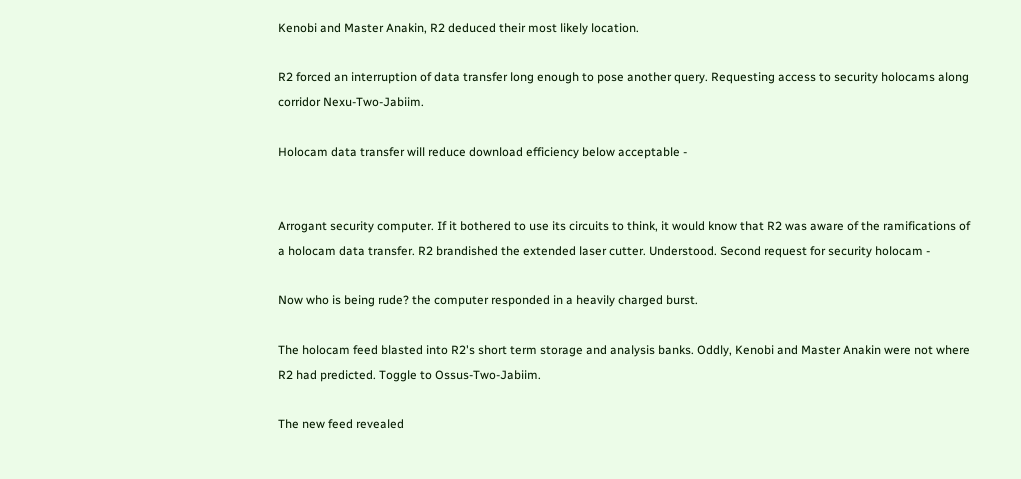Kenobi and Master Anakin, R2 deduced their most likely location.

R2 forced an interruption of data transfer long enough to pose another query. Requesting access to security holocams along corridor Nexu-Two-Jabiim.

Holocam data transfer will reduce download efficiency below acceptable -


Arrogant security computer. If it bothered to use its circuits to think, it would know that R2 was aware of the ramifications of a holocam data transfer. R2 brandished the extended laser cutter. Understood. Second request for security holocam -

Now who is being rude? the computer responded in a heavily charged burst.

The holocam feed blasted into R2's short term storage and analysis banks. Oddly, Kenobi and Master Anakin were not where R2 had predicted. Toggle to Ossus-Two-Jabiim.

The new feed revealed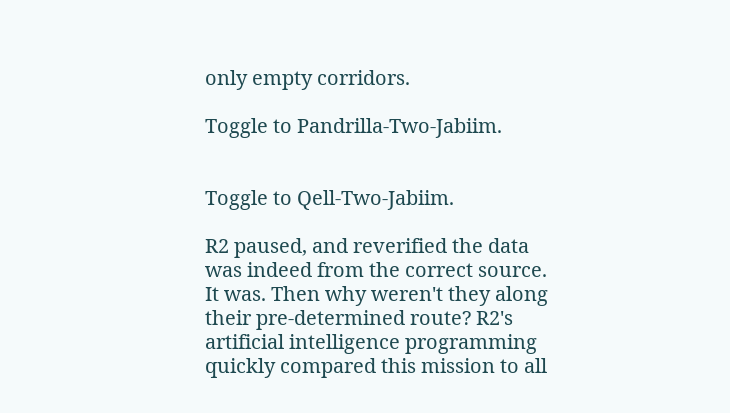only empty corridors.

Toggle to Pandrilla-Two-Jabiim.


Toggle to Qell-Two-Jabiim.

R2 paused, and reverified the data was indeed from the correct source. It was. Then why weren't they along their pre-determined route? R2's artificial intelligence programming quickly compared this mission to all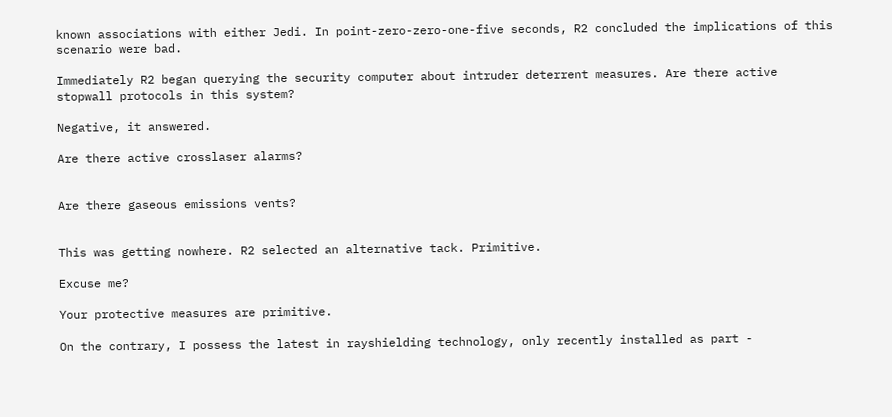known associations with either Jedi. In point-zero-zero-one-five seconds, R2 concluded the implications of this scenario were bad.

Immediately R2 began querying the security computer about intruder deterrent measures. Are there active stopwall protocols in this system?

Negative, it answered.

Are there active crosslaser alarms?


Are there gaseous emissions vents?


This was getting nowhere. R2 selected an alternative tack. Primitive.

Excuse me?

Your protective measures are primitive.

On the contrary, I possess the latest in rayshielding technology, only recently installed as part -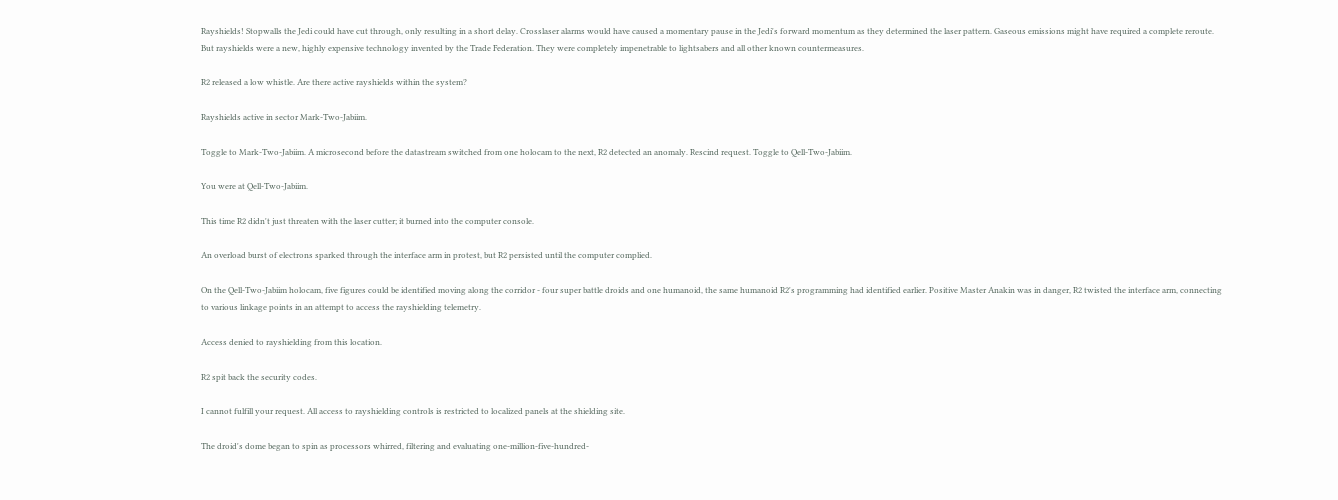Rayshields! Stopwalls the Jedi could have cut through, only resulting in a short delay. Crosslaser alarms would have caused a momentary pause in the Jedi's forward momentum as they determined the laser pattern. Gaseous emissions might have required a complete reroute. But rayshields were a new, highly expensive technology invented by the Trade Federation. They were completely impenetrable to lightsabers and all other known countermeasures.

R2 released a low whistle. Are there active rayshields within the system?

Rayshields active in sector Mark-Two-Jabiim.

Toggle to Mark-Two-Jabiim. A microsecond before the datastream switched from one holocam to the next, R2 detected an anomaly. Rescind request. Toggle to Qell-Two-Jabiim.

You were at Qell-Two-Jabiim.

This time R2 didn't just threaten with the laser cutter; it burned into the computer console.

An overload burst of electrons sparked through the interface arm in protest, but R2 persisted until the computer complied.

On the Qell-Two-Jabiim holocam, five figures could be identified moving along the corridor - four super battle droids and one humanoid, the same humanoid R2's programming had identified earlier. Positive Master Anakin was in danger, R2 twisted the interface arm, connecting to various linkage points in an attempt to access the rayshielding telemetry.

Access denied to rayshielding from this location.

R2 spit back the security codes.

I cannot fulfill your request. All access to rayshielding controls is restricted to localized panels at the shielding site.

The droid's dome began to spin as processors whirred, filtering and evaluating one-million-five-hundred-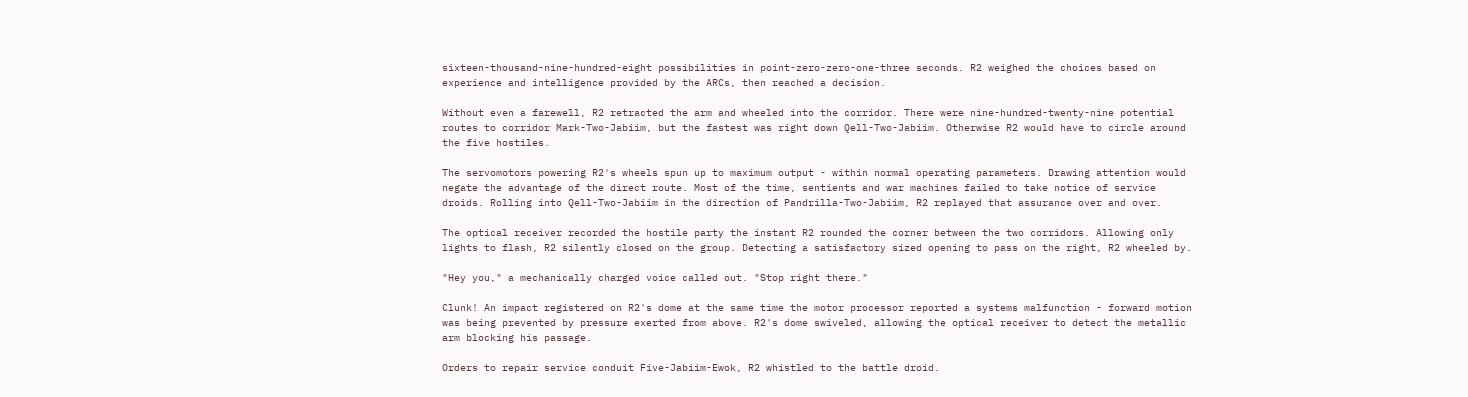sixteen-thousand-nine-hundred-eight possibilities in point-zero-zero-one-three seconds. R2 weighed the choices based on experience and intelligence provided by the ARCs, then reached a decision.

Without even a farewell, R2 retracted the arm and wheeled into the corridor. There were nine-hundred-twenty-nine potential routes to corridor Mark-Two-Jabiim, but the fastest was right down Qell-Two-Jabiim. Otherwise R2 would have to circle around the five hostiles.

The servomotors powering R2's wheels spun up to maximum output - within normal operating parameters. Drawing attention would negate the advantage of the direct route. Most of the time, sentients and war machines failed to take notice of service droids. Rolling into Qell-Two-Jabiim in the direction of Pandrilla-Two-Jabiim, R2 replayed that assurance over and over.

The optical receiver recorded the hostile party the instant R2 rounded the corner between the two corridors. Allowing only lights to flash, R2 silently closed on the group. Detecting a satisfactory sized opening to pass on the right, R2 wheeled by.

"Hey you," a mechanically charged voice called out. "Stop right there."

Clunk! An impact registered on R2's dome at the same time the motor processor reported a systems malfunction - forward motion was being prevented by pressure exerted from above. R2's dome swiveled, allowing the optical receiver to detect the metallic arm blocking his passage.

Orders to repair service conduit Five-Jabiim-Ewok, R2 whistled to the battle droid.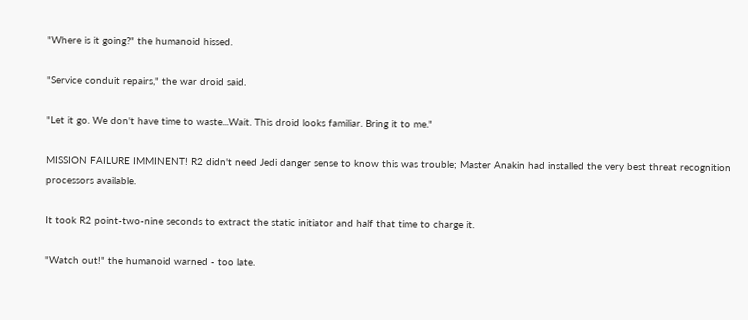"Where is it going?" the humanoid hissed.

"Service conduit repairs," the war droid said.

"Let it go. We don't have time to waste...Wait. This droid looks familiar. Bring it to me."

MISSION FAILURE IMMINENT! R2 didn't need Jedi danger sense to know this was trouble; Master Anakin had installed the very best threat recognition processors available.

It took R2 point-two-nine seconds to extract the static initiator and half that time to charge it.

"Watch out!" the humanoid warned - too late.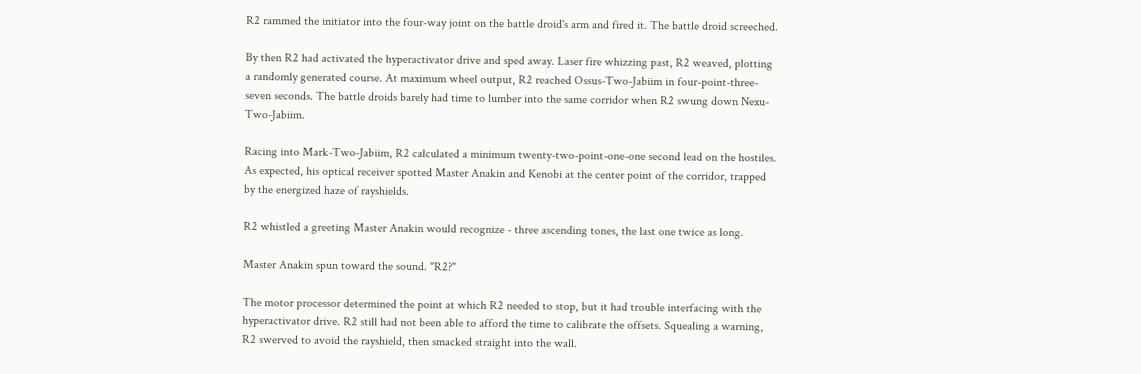R2 rammed the initiator into the four-way joint on the battle droid's arm and fired it. The battle droid screeched.

By then R2 had activated the hyperactivator drive and sped away. Laser fire whizzing past, R2 weaved, plotting a randomly generated course. At maximum wheel output, R2 reached Ossus-Two-Jabiim in four-point-three-seven seconds. The battle droids barely had time to lumber into the same corridor when R2 swung down Nexu-Two-Jabiim.

Racing into Mark-Two-Jabiim, R2 calculated a minimum twenty-two-point-one-one second lead on the hostiles. As expected, his optical receiver spotted Master Anakin and Kenobi at the center point of the corridor, trapped by the energized haze of rayshields.

R2 whistled a greeting Master Anakin would recognize - three ascending tones, the last one twice as long.

Master Anakin spun toward the sound. "R2?"

The motor processor determined the point at which R2 needed to stop, but it had trouble interfacing with the hyperactivator drive. R2 still had not been able to afford the time to calibrate the offsets. Squealing a warning, R2 swerved to avoid the rayshield, then smacked straight into the wall.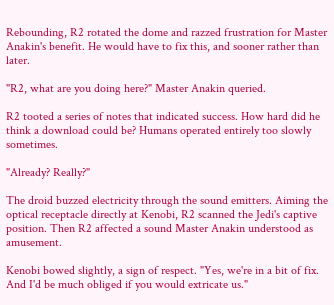Rebounding, R2 rotated the dome and razzed frustration for Master Anakin's benefit. He would have to fix this, and sooner rather than later.

"R2, what are you doing here?" Master Anakin queried.

R2 tooted a series of notes that indicated success. How hard did he think a download could be? Humans operated entirely too slowly sometimes.

"Already? Really?"

The droid buzzed electricity through the sound emitters. Aiming the optical receptacle directly at Kenobi, R2 scanned the Jedi's captive position. Then R2 affected a sound Master Anakin understood as amusement.

Kenobi bowed slightly, a sign of respect. "Yes, we're in a bit of fix. And I'd be much obliged if you would extricate us."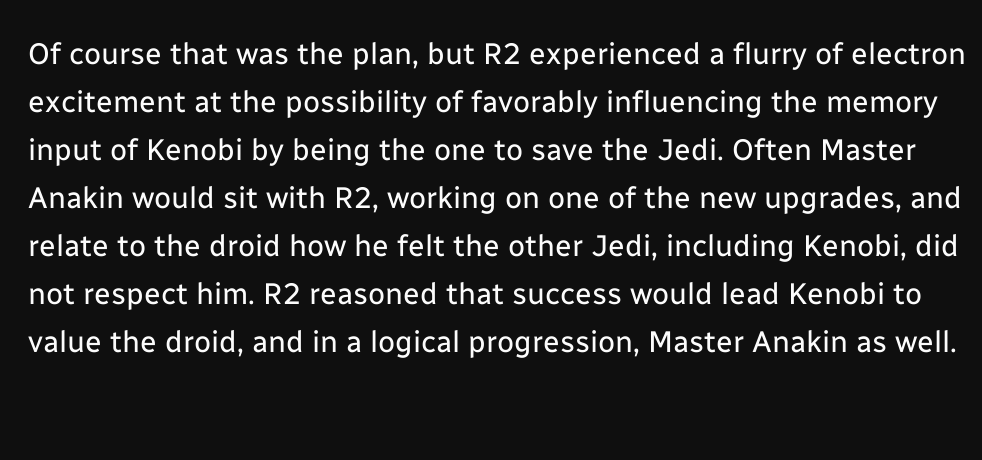Of course that was the plan, but R2 experienced a flurry of electron excitement at the possibility of favorably influencing the memory input of Kenobi by being the one to save the Jedi. Often Master Anakin would sit with R2, working on one of the new upgrades, and relate to the droid how he felt the other Jedi, including Kenobi, did not respect him. R2 reasoned that success would lead Kenobi to value the droid, and in a logical progression, Master Anakin as well.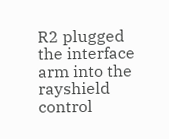R2 plugged the interface arm into the rayshield control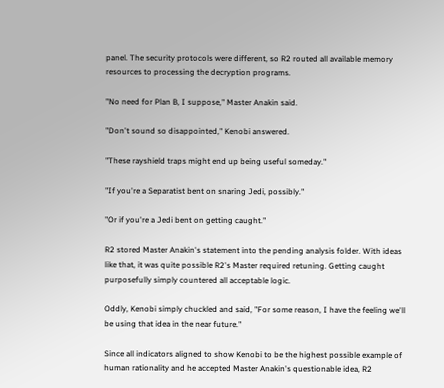panel. The security protocols were different, so R2 routed all available memory resources to processing the decryption programs.

"No need for Plan B, I suppose," Master Anakin said.

"Don't sound so disappointed," Kenobi answered.

"These rayshield traps might end up being useful someday."

"If you're a Separatist bent on snaring Jedi, possibly."

"Or if you're a Jedi bent on getting caught."

R2 stored Master Anakin's statement into the pending analysis folder. With ideas like that, it was quite possible R2's Master required retuning. Getting caught purposefully simply countered all acceptable logic.

Oddly, Kenobi simply chuckled and said, "For some reason, I have the feeling we'll be using that idea in the near future."

Since all indicators aligned to show Kenobi to be the highest possible example of human rationality and he accepted Master Anakin's questionable idea, R2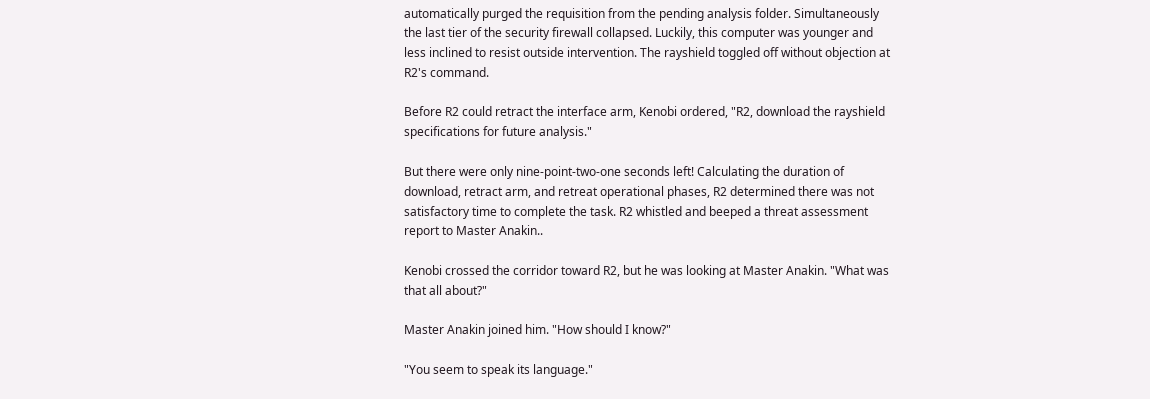automatically purged the requisition from the pending analysis folder. Simultaneously the last tier of the security firewall collapsed. Luckily, this computer was younger and less inclined to resist outside intervention. The rayshield toggled off without objection at R2's command.

Before R2 could retract the interface arm, Kenobi ordered, "R2, download the rayshield specifications for future analysis."

But there were only nine-point-two-one seconds left! Calculating the duration of download, retract arm, and retreat operational phases, R2 determined there was not satisfactory time to complete the task. R2 whistled and beeped a threat assessment report to Master Anakin..

Kenobi crossed the corridor toward R2, but he was looking at Master Anakin. "What was that all about?"

Master Anakin joined him. "How should I know?"

"You seem to speak its language."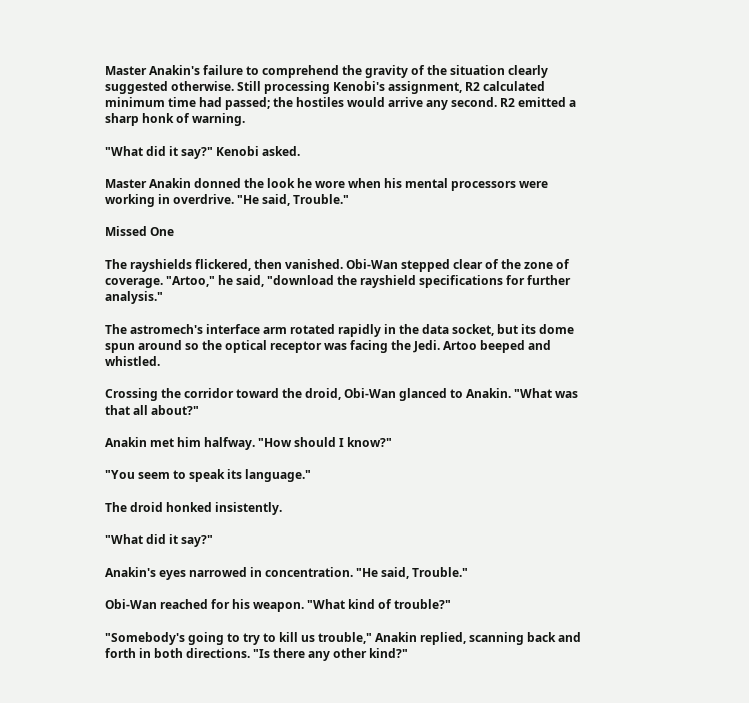Master Anakin's failure to comprehend the gravity of the situation clearly suggested otherwise. Still processing Kenobi's assignment, R2 calculated minimum time had passed; the hostiles would arrive any second. R2 emitted a sharp honk of warning.

"What did it say?" Kenobi asked.

Master Anakin donned the look he wore when his mental processors were working in overdrive. "He said, Trouble."

Missed One

The rayshields flickered, then vanished. Obi-Wan stepped clear of the zone of coverage. "Artoo," he said, "download the rayshield specifications for further analysis."

The astromech's interface arm rotated rapidly in the data socket, but its dome spun around so the optical receptor was facing the Jedi. Artoo beeped and whistled.

Crossing the corridor toward the droid, Obi-Wan glanced to Anakin. "What was that all about?"

Anakin met him halfway. "How should I know?"

"You seem to speak its language."

The droid honked insistently.

"What did it say?"

Anakin's eyes narrowed in concentration. "He said, Trouble."

Obi-Wan reached for his weapon. "What kind of trouble?"

"Somebody's going to try to kill us trouble," Anakin replied, scanning back and forth in both directions. "Is there any other kind?"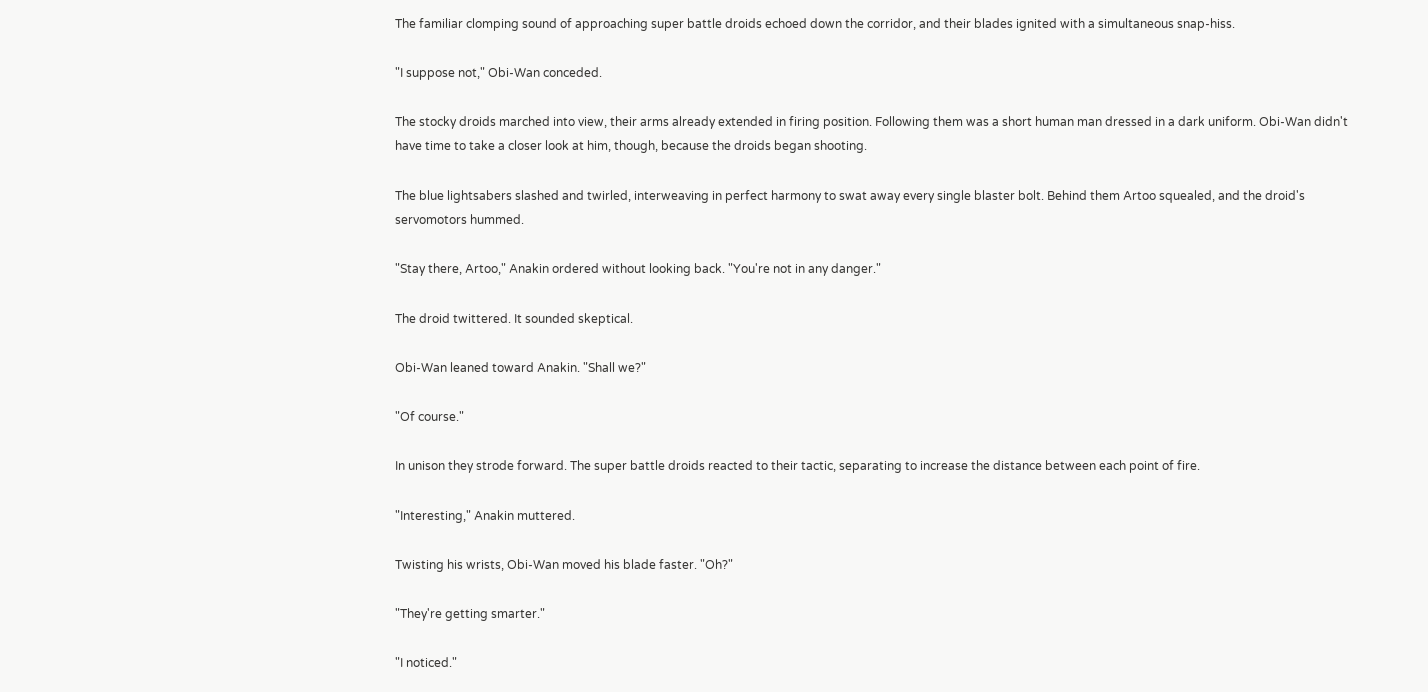The familiar clomping sound of approaching super battle droids echoed down the corridor, and their blades ignited with a simultaneous snap-hiss.

"I suppose not," Obi-Wan conceded.

The stocky droids marched into view, their arms already extended in firing position. Following them was a short human man dressed in a dark uniform. Obi-Wan didn't have time to take a closer look at him, though, because the droids began shooting.

The blue lightsabers slashed and twirled, interweaving in perfect harmony to swat away every single blaster bolt. Behind them Artoo squealed, and the droid's servomotors hummed.

"Stay there, Artoo," Anakin ordered without looking back. "You're not in any danger."

The droid twittered. It sounded skeptical.

Obi-Wan leaned toward Anakin. "Shall we?"

"Of course."

In unison they strode forward. The super battle droids reacted to their tactic, separating to increase the distance between each point of fire.

"Interesting," Anakin muttered.

Twisting his wrists, Obi-Wan moved his blade faster. "Oh?"

"They're getting smarter."

"I noticed."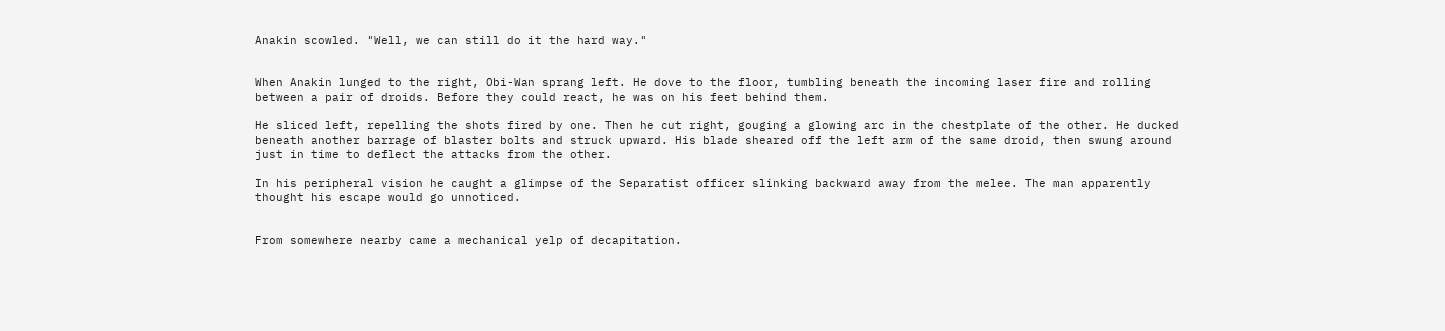Anakin scowled. "Well, we can still do it the hard way."


When Anakin lunged to the right, Obi-Wan sprang left. He dove to the floor, tumbling beneath the incoming laser fire and rolling between a pair of droids. Before they could react, he was on his feet behind them.

He sliced left, repelling the shots fired by one. Then he cut right, gouging a glowing arc in the chestplate of the other. He ducked beneath another barrage of blaster bolts and struck upward. His blade sheared off the left arm of the same droid, then swung around just in time to deflect the attacks from the other.

In his peripheral vision he caught a glimpse of the Separatist officer slinking backward away from the melee. The man apparently thought his escape would go unnoticed.


From somewhere nearby came a mechanical yelp of decapitation.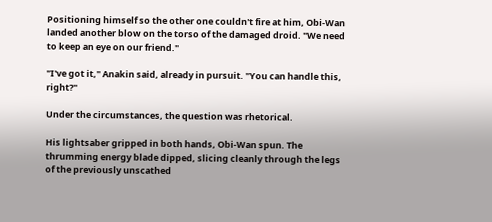Positioning himself so the other one couldn't fire at him, Obi-Wan landed another blow on the torso of the damaged droid. "We need to keep an eye on our friend."

"I've got it," Anakin said, already in pursuit. "You can handle this, right?"

Under the circumstances, the question was rhetorical.

His lightsaber gripped in both hands, Obi-Wan spun. The thrumming energy blade dipped, slicing cleanly through the legs of the previously unscathed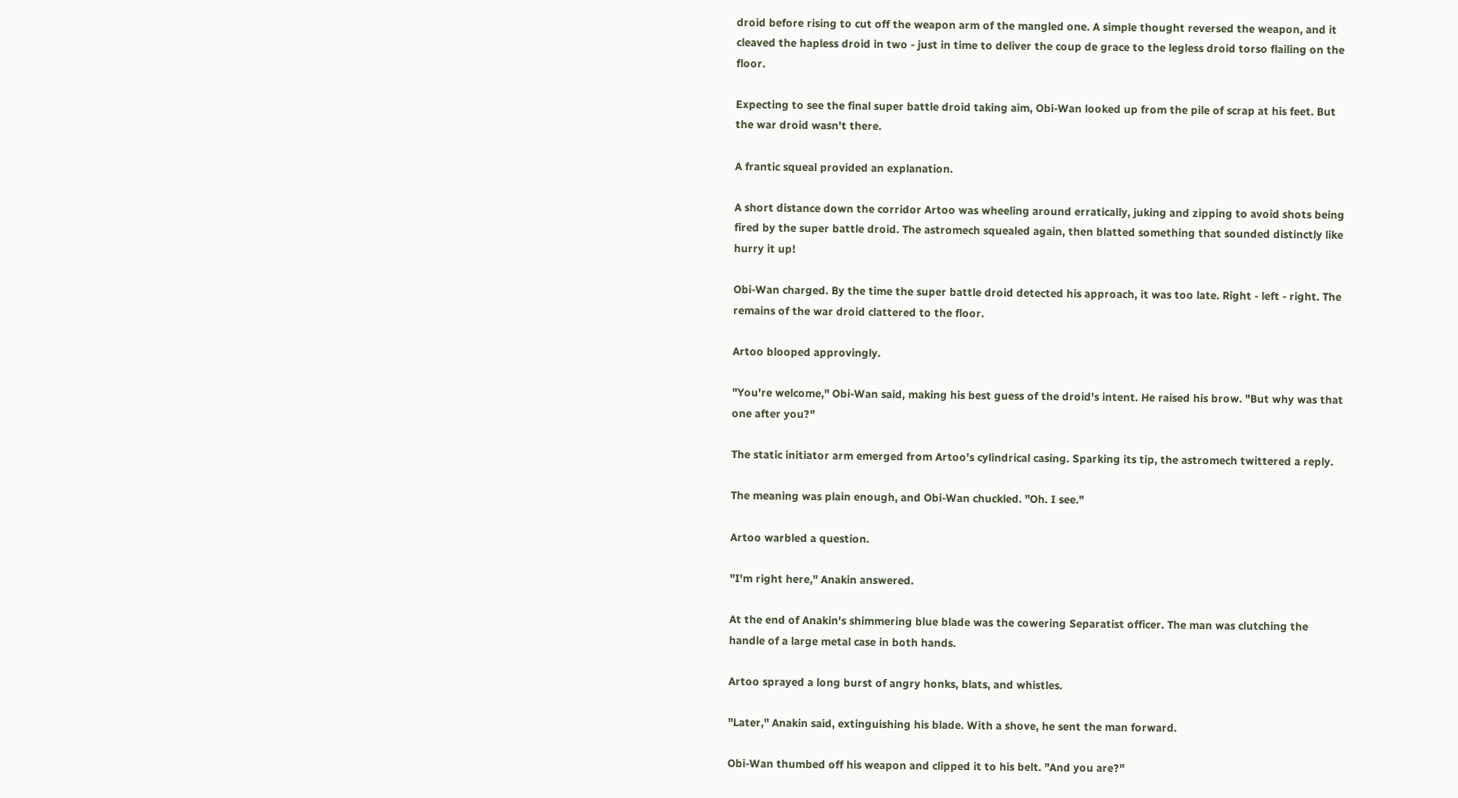droid before rising to cut off the weapon arm of the mangled one. A simple thought reversed the weapon, and it cleaved the hapless droid in two - just in time to deliver the coup de grace to the legless droid torso flailing on the floor.

Expecting to see the final super battle droid taking aim, Obi-Wan looked up from the pile of scrap at his feet. But the war droid wasn't there.

A frantic squeal provided an explanation.

A short distance down the corridor Artoo was wheeling around erratically, juking and zipping to avoid shots being fired by the super battle droid. The astromech squealed again, then blatted something that sounded distinctly like hurry it up!

Obi-Wan charged. By the time the super battle droid detected his approach, it was too late. Right - left - right. The remains of the war droid clattered to the floor.

Artoo blooped approvingly.

"You're welcome," Obi-Wan said, making his best guess of the droid's intent. He raised his brow. "But why was that one after you?"

The static initiator arm emerged from Artoo's cylindrical casing. Sparking its tip, the astromech twittered a reply.

The meaning was plain enough, and Obi-Wan chuckled. "Oh. I see."

Artoo warbled a question.

"I'm right here," Anakin answered.

At the end of Anakin's shimmering blue blade was the cowering Separatist officer. The man was clutching the handle of a large metal case in both hands.

Artoo sprayed a long burst of angry honks, blats, and whistles.

"Later," Anakin said, extinguishing his blade. With a shove, he sent the man forward.

Obi-Wan thumbed off his weapon and clipped it to his belt. "And you are?"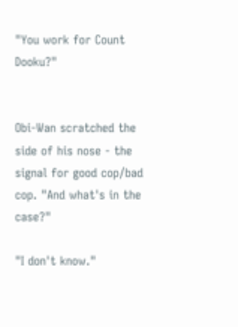"You work for Count Dooku?"


Obi-Wan scratched the side of his nose - the signal for good cop/bad cop. "And what's in the case?"

"I don't know."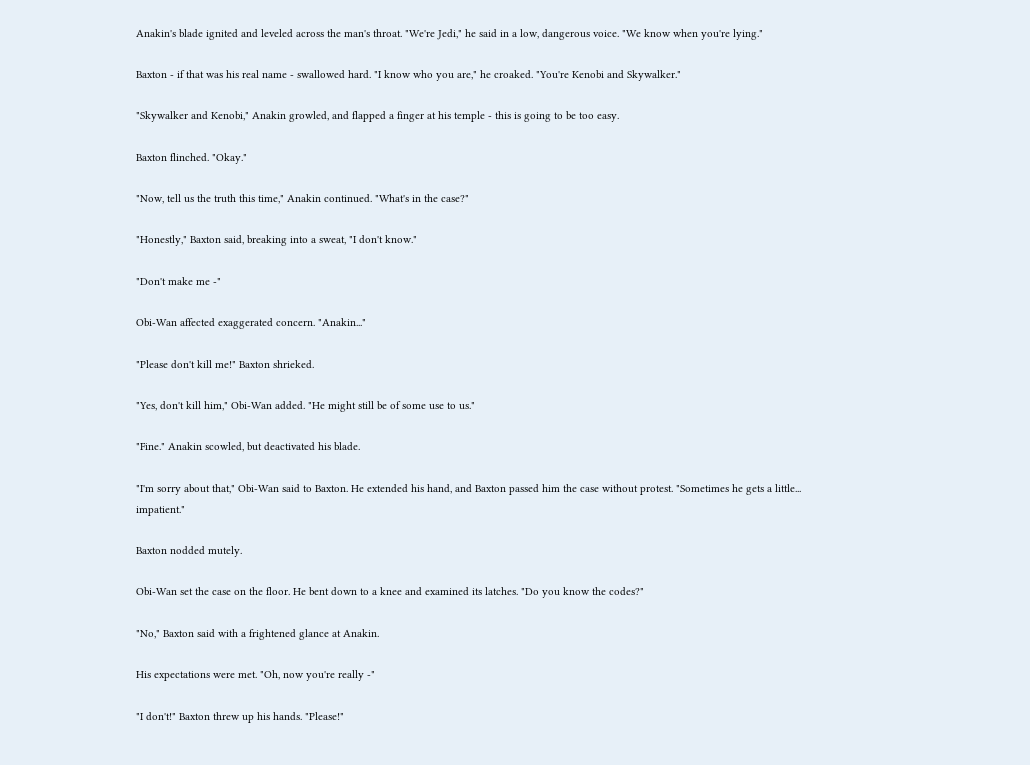Anakin's blade ignited and leveled across the man's throat. "We're Jedi," he said in a low, dangerous voice. "We know when you're lying."

Baxton - if that was his real name - swallowed hard. "I know who you are," he croaked. "You're Kenobi and Skywalker."

"Skywalker and Kenobi," Anakin growled, and flapped a finger at his temple - this is going to be too easy.

Baxton flinched. "Okay."

"Now, tell us the truth this time," Anakin continued. "What's in the case?"

"Honestly," Baxton said, breaking into a sweat, "I don't know."

"Don't make me -"

Obi-Wan affected exaggerated concern. "Anakin..."

"Please don't kill me!" Baxton shrieked.

"Yes, don't kill him," Obi-Wan added. "He might still be of some use to us."

"Fine." Anakin scowled, but deactivated his blade.

"I'm sorry about that," Obi-Wan said to Baxton. He extended his hand, and Baxton passed him the case without protest. "Sometimes he gets a little... impatient."

Baxton nodded mutely.

Obi-Wan set the case on the floor. He bent down to a knee and examined its latches. "Do you know the codes?"

"No," Baxton said with a frightened glance at Anakin.

His expectations were met. "Oh, now you're really -"

"I don't!" Baxton threw up his hands. "Please!"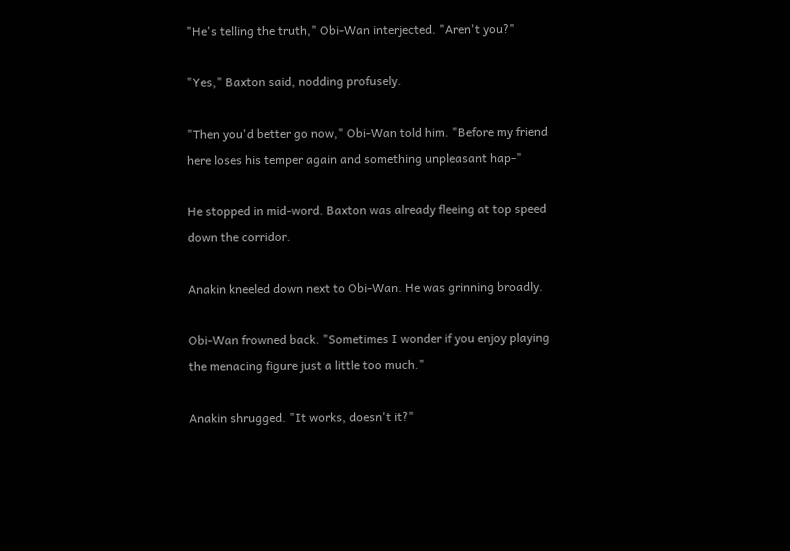"He's telling the truth," Obi-Wan interjected. "Aren't you?"

"Yes," Baxton said, nodding profusely.

"Then you'd better go now," Obi-Wan told him. "Before my friend here loses his temper again and something unpleasant hap-"

He stopped in mid-word. Baxton was already fleeing at top speed down the corridor.

Anakin kneeled down next to Obi-Wan. He was grinning broadly.

Obi-Wan frowned back. "Sometimes I wonder if you enjoy playing the menacing figure just a little too much."

Anakin shrugged. "It works, doesn't it?"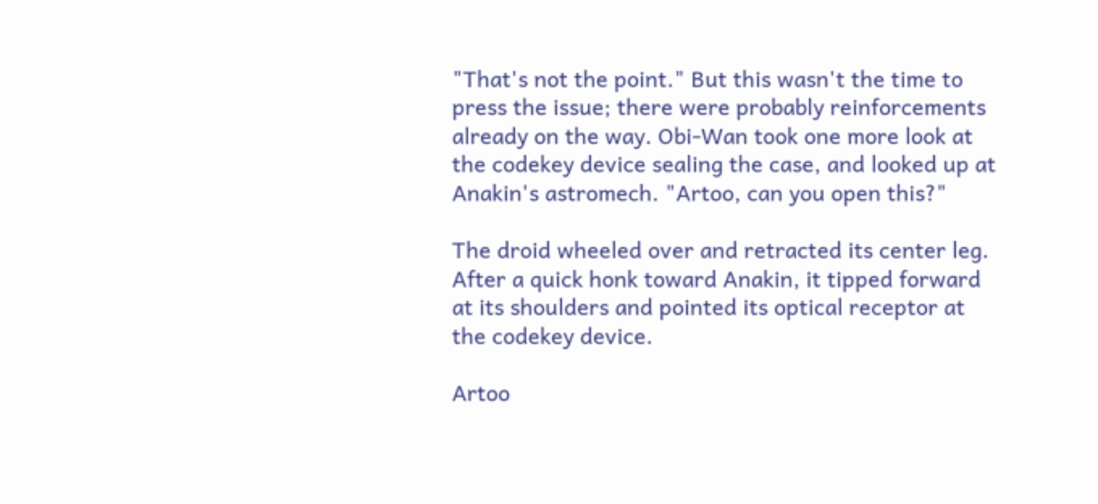"That's not the point." But this wasn't the time to press the issue; there were probably reinforcements already on the way. Obi-Wan took one more look at the codekey device sealing the case, and looked up at Anakin's astromech. "Artoo, can you open this?"

The droid wheeled over and retracted its center leg. After a quick honk toward Anakin, it tipped forward at its shoulders and pointed its optical receptor at the codekey device.

Artoo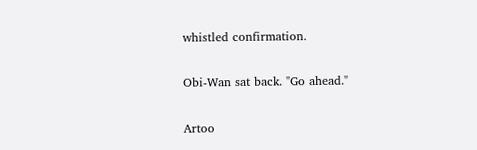whistled confirmation.

Obi-Wan sat back. "Go ahead."

Artoo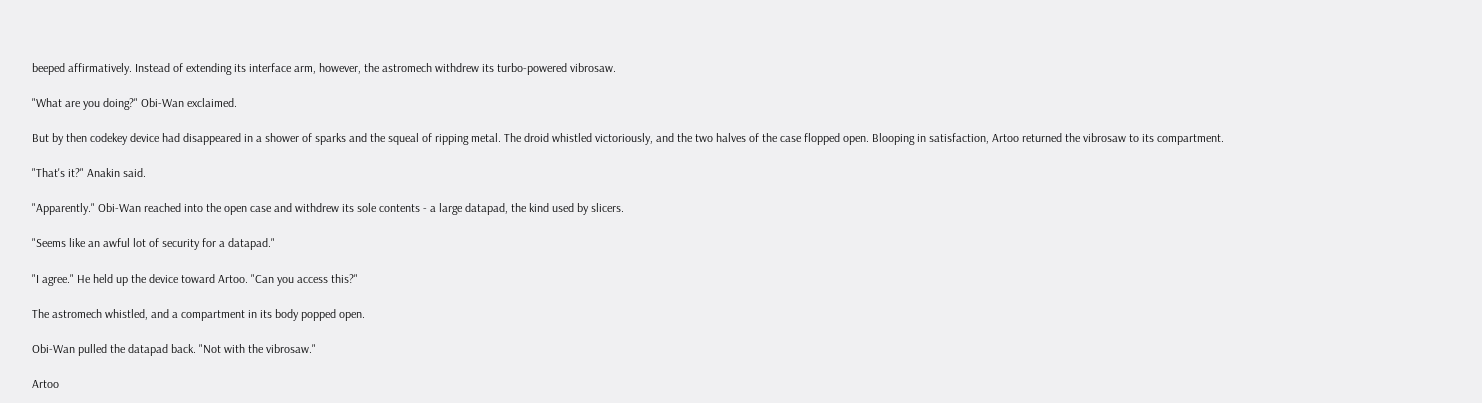beeped affirmatively. Instead of extending its interface arm, however, the astromech withdrew its turbo-powered vibrosaw.

"What are you doing?" Obi-Wan exclaimed.

But by then codekey device had disappeared in a shower of sparks and the squeal of ripping metal. The droid whistled victoriously, and the two halves of the case flopped open. Blooping in satisfaction, Artoo returned the vibrosaw to its compartment.

"That's it?" Anakin said.

"Apparently." Obi-Wan reached into the open case and withdrew its sole contents - a large datapad, the kind used by slicers.

"Seems like an awful lot of security for a datapad."

"I agree." He held up the device toward Artoo. "Can you access this?"

The astromech whistled, and a compartment in its body popped open.

Obi-Wan pulled the datapad back. "Not with the vibrosaw."

Artoo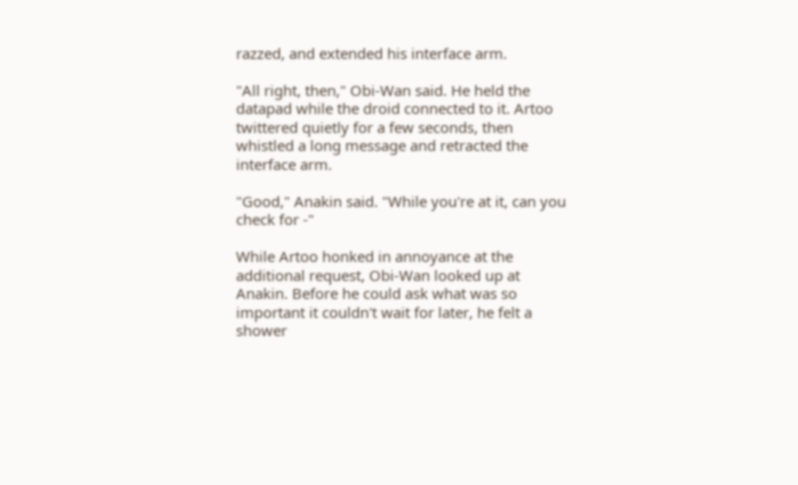razzed, and extended his interface arm.

"All right, then," Obi-Wan said. He held the datapad while the droid connected to it. Artoo twittered quietly for a few seconds, then whistled a long message and retracted the interface arm.

"Good," Anakin said. "While you're at it, can you check for -"

While Artoo honked in annoyance at the additional request, Obi-Wan looked up at Anakin. Before he could ask what was so important it couldn't wait for later, he felt a shower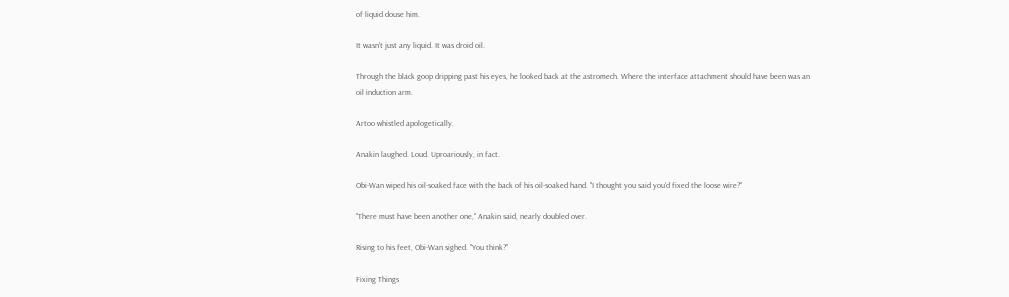of liquid douse him.

It wasn't just any liquid. It was droid oil.

Through the black goop dripping past his eyes, he looked back at the astromech. Where the interface attachment should have been was an oil induction arm.

Artoo whistled apologetically.

Anakin laughed. Loud. Uproariously, in fact.

Obi-Wan wiped his oil-soaked face with the back of his oil-soaked hand. "I thought you said you'd fixed the loose wire?"

"There must have been another one," Anakin said, nearly doubled over.

Rising to his feet, Obi-Wan sighed. "You think?"

Fixing Things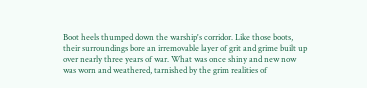Boot heels thumped down the warship's corridor. Like those boots, their surroundings bore an irremovable layer of grit and grime built up over nearly three years of war. What was once shiny and new now was worn and weathered, tarnished by the grim realities of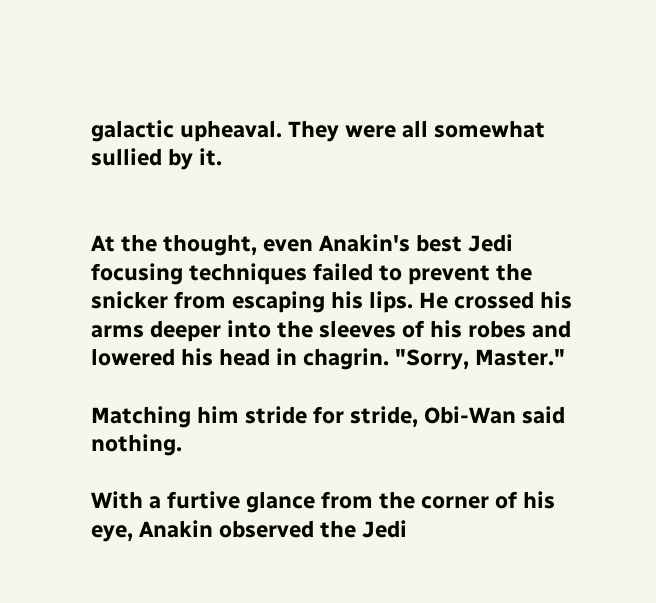galactic upheaval. They were all somewhat sullied by it.


At the thought, even Anakin's best Jedi focusing techniques failed to prevent the snicker from escaping his lips. He crossed his arms deeper into the sleeves of his robes and lowered his head in chagrin. "Sorry, Master."

Matching him stride for stride, Obi-Wan said nothing.

With a furtive glance from the corner of his eye, Anakin observed the Jedi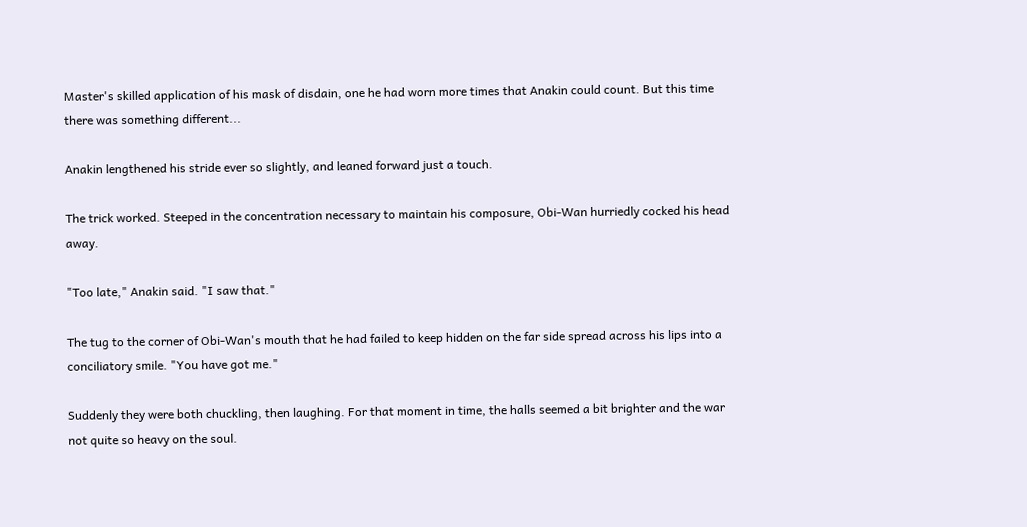Master's skilled application of his mask of disdain, one he had worn more times that Anakin could count. But this time there was something different...

Anakin lengthened his stride ever so slightly, and leaned forward just a touch.

The trick worked. Steeped in the concentration necessary to maintain his composure, Obi-Wan hurriedly cocked his head away.

"Too late," Anakin said. "I saw that."

The tug to the corner of Obi-Wan's mouth that he had failed to keep hidden on the far side spread across his lips into a conciliatory smile. "You have got me."

Suddenly they were both chuckling, then laughing. For that moment in time, the halls seemed a bit brighter and the war not quite so heavy on the soul.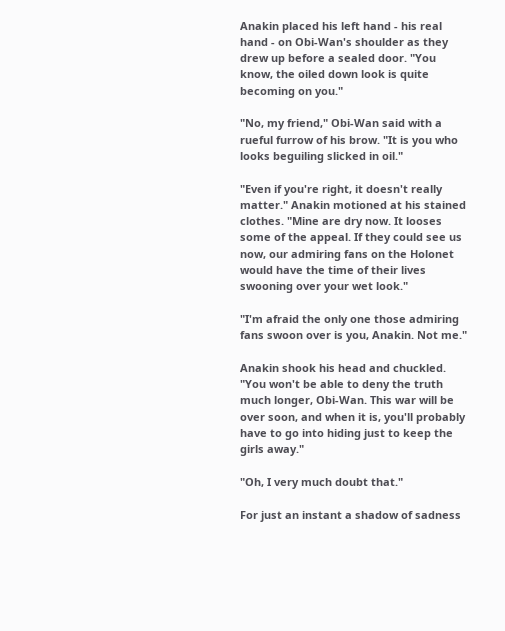Anakin placed his left hand - his real hand - on Obi-Wan's shoulder as they drew up before a sealed door. "You know, the oiled down look is quite becoming on you."

"No, my friend," Obi-Wan said with a rueful furrow of his brow. "It is you who looks beguiling slicked in oil."

"Even if you're right, it doesn't really matter." Anakin motioned at his stained clothes. "Mine are dry now. It looses some of the appeal. If they could see us now, our admiring fans on the Holonet would have the time of their lives swooning over your wet look."

"I'm afraid the only one those admiring fans swoon over is you, Anakin. Not me."

Anakin shook his head and chuckled. "You won't be able to deny the truth much longer, Obi-Wan. This war will be over soon, and when it is, you'll probably have to go into hiding just to keep the girls away."

"Oh, I very much doubt that."

For just an instant a shadow of sadness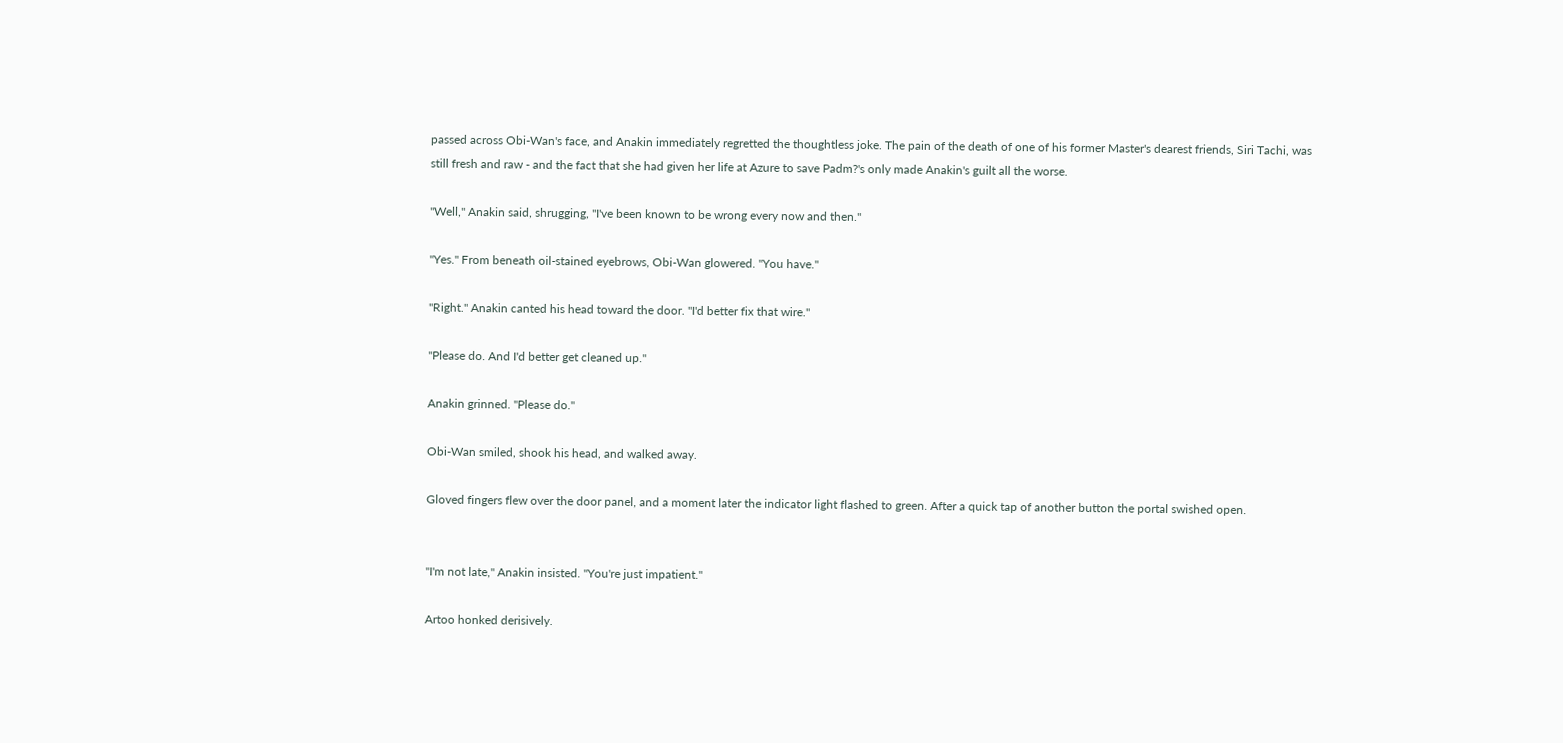passed across Obi-Wan's face, and Anakin immediately regretted the thoughtless joke. The pain of the death of one of his former Master's dearest friends, Siri Tachi, was still fresh and raw - and the fact that she had given her life at Azure to save Padm?'s only made Anakin's guilt all the worse.

"Well," Anakin said, shrugging, "I've been known to be wrong every now and then."

"Yes." From beneath oil-stained eyebrows, Obi-Wan glowered. "You have."

"Right." Anakin canted his head toward the door. "I'd better fix that wire."

"Please do. And I'd better get cleaned up."

Anakin grinned. "Please do."

Obi-Wan smiled, shook his head, and walked away.

Gloved fingers flew over the door panel, and a moment later the indicator light flashed to green. After a quick tap of another button the portal swished open.


"I'm not late," Anakin insisted. "You're just impatient."

Artoo honked derisively.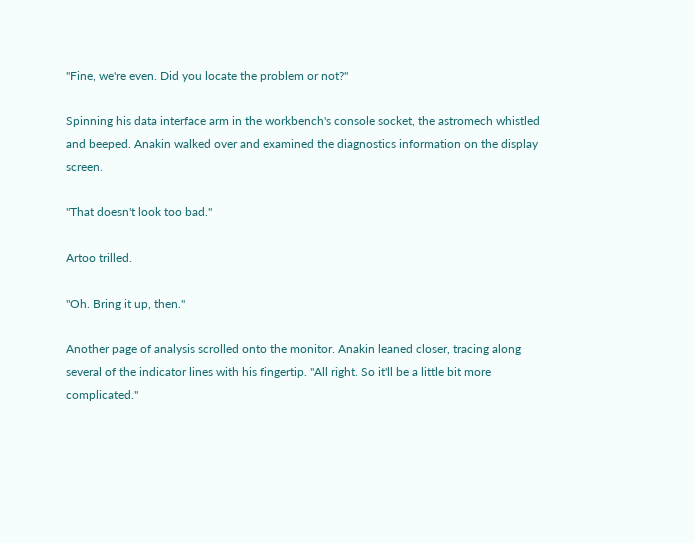"Fine, we're even. Did you locate the problem or not?"

Spinning his data interface arm in the workbench's console socket, the astromech whistled and beeped. Anakin walked over and examined the diagnostics information on the display screen.

"That doesn't look too bad."

Artoo trilled.

"Oh. Bring it up, then."

Another page of analysis scrolled onto the monitor. Anakin leaned closer, tracing along several of the indicator lines with his fingertip. "All right. So it'll be a little bit more complicated."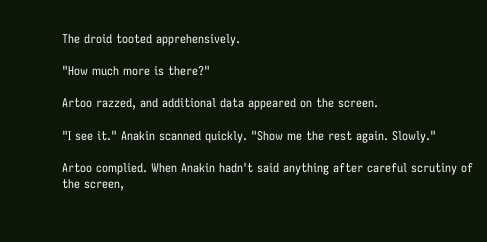The droid tooted apprehensively.

"How much more is there?"

Artoo razzed, and additional data appeared on the screen.

"I see it." Anakin scanned quickly. "Show me the rest again. Slowly."

Artoo complied. When Anakin hadn't said anything after careful scrutiny of the screen,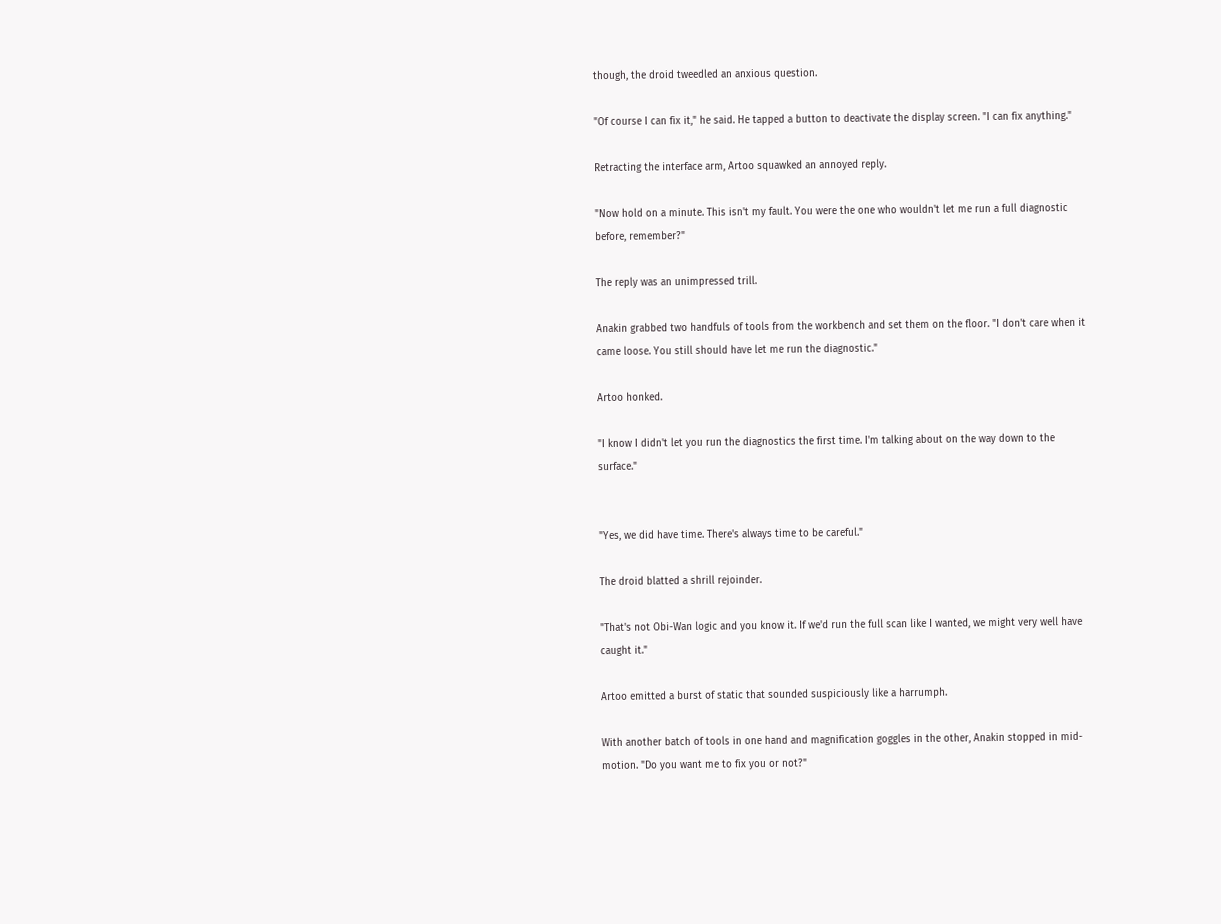though, the droid tweedled an anxious question.

"Of course I can fix it," he said. He tapped a button to deactivate the display screen. "I can fix anything."

Retracting the interface arm, Artoo squawked an annoyed reply.

"Now hold on a minute. This isn't my fault. You were the one who wouldn't let me run a full diagnostic before, remember?"

The reply was an unimpressed trill.

Anakin grabbed two handfuls of tools from the workbench and set them on the floor. "I don't care when it came loose. You still should have let me run the diagnostic."

Artoo honked.

"I know I didn't let you run the diagnostics the first time. I'm talking about on the way down to the surface."


"Yes, we did have time. There's always time to be careful."

The droid blatted a shrill rejoinder.

"That's not Obi-Wan logic and you know it. If we'd run the full scan like I wanted, we might very well have caught it."

Artoo emitted a burst of static that sounded suspiciously like a harrumph.

With another batch of tools in one hand and magnification goggles in the other, Anakin stopped in mid-motion. "Do you want me to fix you or not?"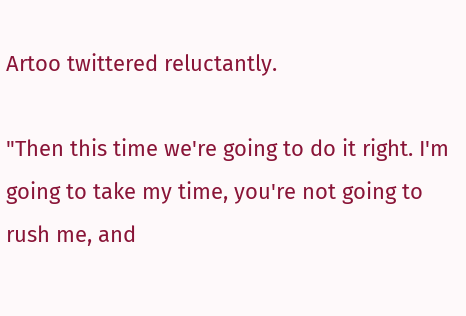Artoo twittered reluctantly.

"Then this time we're going to do it right. I'm going to take my time, you're not going to rush me, and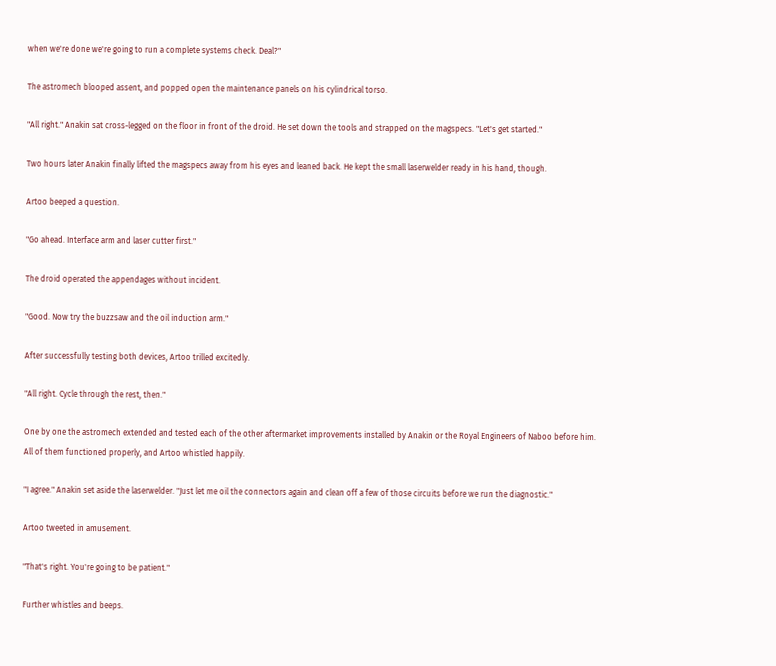when we're done we're going to run a complete systems check. Deal?"

The astromech blooped assent, and popped open the maintenance panels on his cylindrical torso.

"All right." Anakin sat cross-legged on the floor in front of the droid. He set down the tools and strapped on the magspecs. "Let's get started."

Two hours later Anakin finally lifted the magspecs away from his eyes and leaned back. He kept the small laserwelder ready in his hand, though.

Artoo beeped a question.

"Go ahead. Interface arm and laser cutter first."

The droid operated the appendages without incident.

"Good. Now try the buzzsaw and the oil induction arm."

After successfully testing both devices, Artoo trilled excitedly.

"All right. Cycle through the rest, then."

One by one the astromech extended and tested each of the other aftermarket improvements installed by Anakin or the Royal Engineers of Naboo before him. All of them functioned properly, and Artoo whistled happily.

"I agree." Anakin set aside the laserwelder. "Just let me oil the connectors again and clean off a few of those circuits before we run the diagnostic."

Artoo tweeted in amusement.

"That's right. You're going to be patient."

Further whistles and beeps.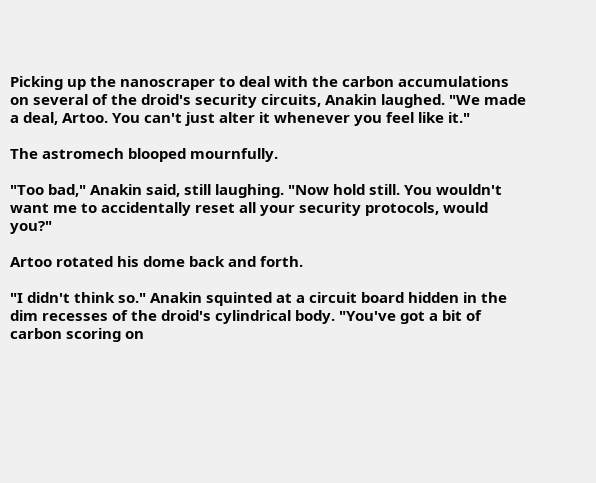Picking up the nanoscraper to deal with the carbon accumulations on several of the droid's security circuits, Anakin laughed. "We made a deal, Artoo. You can't just alter it whenever you feel like it."

The astromech blooped mournfully.

"Too bad," Anakin said, still laughing. "Now hold still. You wouldn't want me to accidentally reset all your security protocols, would you?"

Artoo rotated his dome back and forth.

"I didn't think so." Anakin squinted at a circuit board hidden in the dim recesses of the droid's cylindrical body. "You've got a bit of carbon scoring on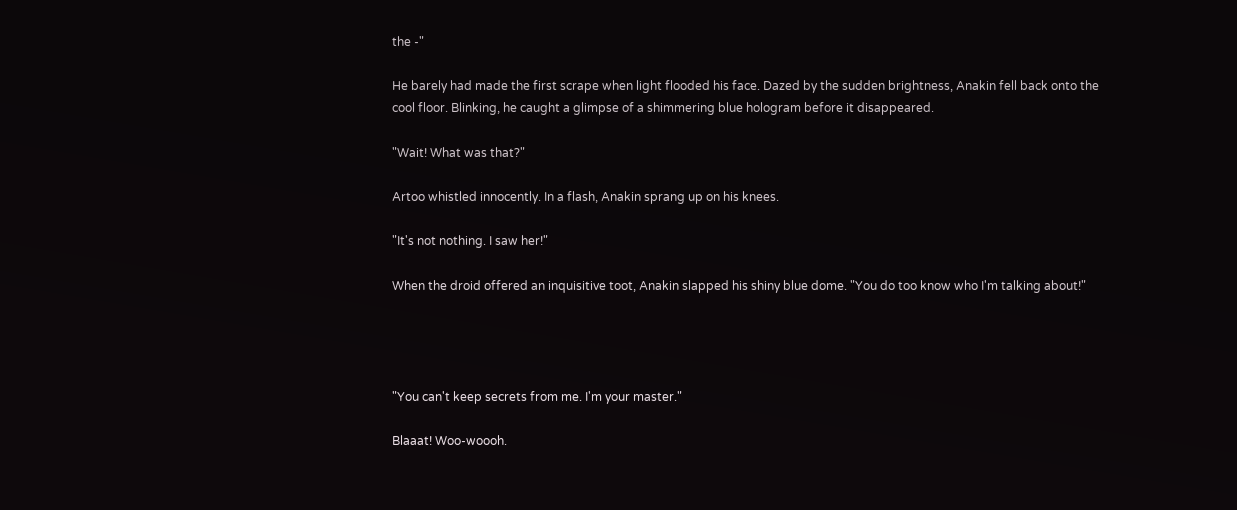the -"

He barely had made the first scrape when light flooded his face. Dazed by the sudden brightness, Anakin fell back onto the cool floor. Blinking, he caught a glimpse of a shimmering blue hologram before it disappeared.

"Wait! What was that?"

Artoo whistled innocently. In a flash, Anakin sprang up on his knees.

"It's not nothing. I saw her!"

When the droid offered an inquisitive toot, Anakin slapped his shiny blue dome. "You do too know who I'm talking about!"




"You can't keep secrets from me. I'm your master."

Blaaat! Woo-woooh.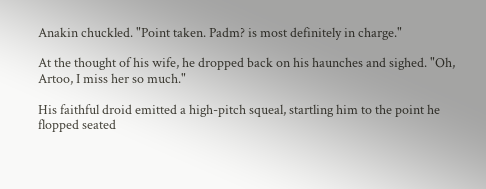Anakin chuckled. "Point taken. Padm? is most definitely in charge."

At the thought of his wife, he dropped back on his haunches and sighed. "Oh, Artoo, I miss her so much."

His faithful droid emitted a high-pitch squeal, startling him to the point he flopped seated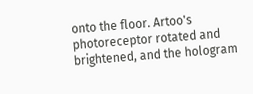onto the floor. Artoo's photoreceptor rotated and brightened, and the hologram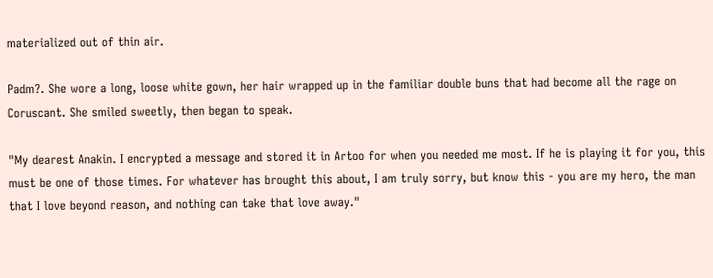materialized out of thin air.

Padm?. She wore a long, loose white gown, her hair wrapped up in the familiar double buns that had become all the rage on Coruscant. She smiled sweetly, then began to speak.

"My dearest Anakin. I encrypted a message and stored it in Artoo for when you needed me most. If he is playing it for you, this must be one of those times. For whatever has brought this about, I am truly sorry, but know this - you are my hero, the man that I love beyond reason, and nothing can take that love away."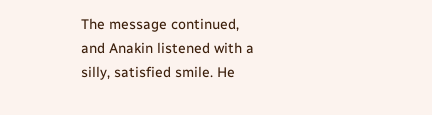The message continued, and Anakin listened with a silly, satisfied smile. He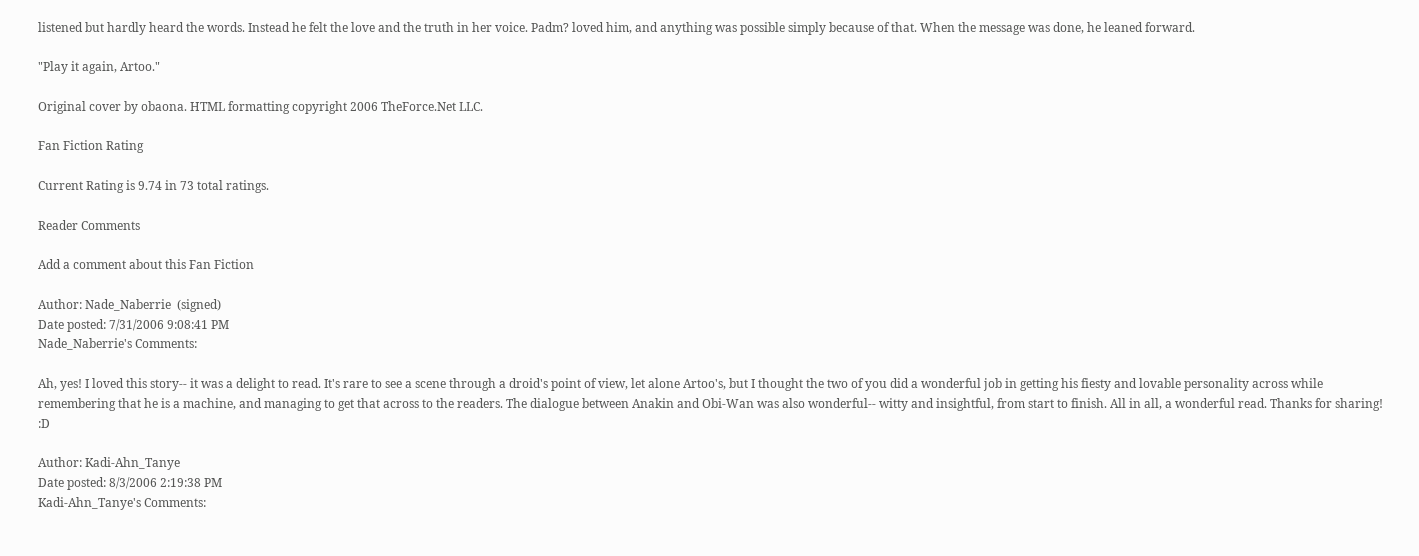listened but hardly heard the words. Instead he felt the love and the truth in her voice. Padm? loved him, and anything was possible simply because of that. When the message was done, he leaned forward.

"Play it again, Artoo."

Original cover by obaona. HTML formatting copyright 2006 TheForce.Net LLC.

Fan Fiction Rating

Current Rating is 9.74 in 73 total ratings.

Reader Comments

Add a comment about this Fan Fiction

Author: Nade_Naberrie  (signed)
Date posted: 7/31/2006 9:08:41 PM
Nade_Naberrie's Comments:

Ah, yes! I loved this story-- it was a delight to read. It's rare to see a scene through a droid's point of view, let alone Artoo's, but I thought the two of you did a wonderful job in getting his fiesty and lovable personality across while remembering that he is a machine, and managing to get that across to the readers. The dialogue between Anakin and Obi-Wan was also wonderful-- witty and insightful, from start to finish. All in all, a wonderful read. Thanks for sharing! :D

Author: Kadi-Ahn_Tanye
Date posted: 8/3/2006 2:19:38 PM
Kadi-Ahn_Tanye's Comments: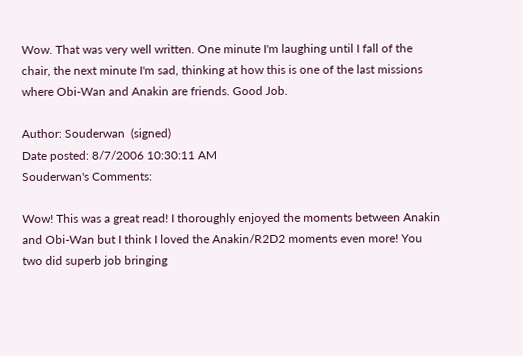Wow. That was very well written. One minute I'm laughing until I fall of the chair, the next minute I'm sad, thinking at how this is one of the last missions where Obi-Wan and Anakin are friends. Good Job.

Author: Souderwan  (signed)
Date posted: 8/7/2006 10:30:11 AM
Souderwan's Comments:

Wow! This was a great read! I thoroughly enjoyed the moments between Anakin and Obi-Wan but I think I loved the Anakin/R2D2 moments even more! You two did superb job bringing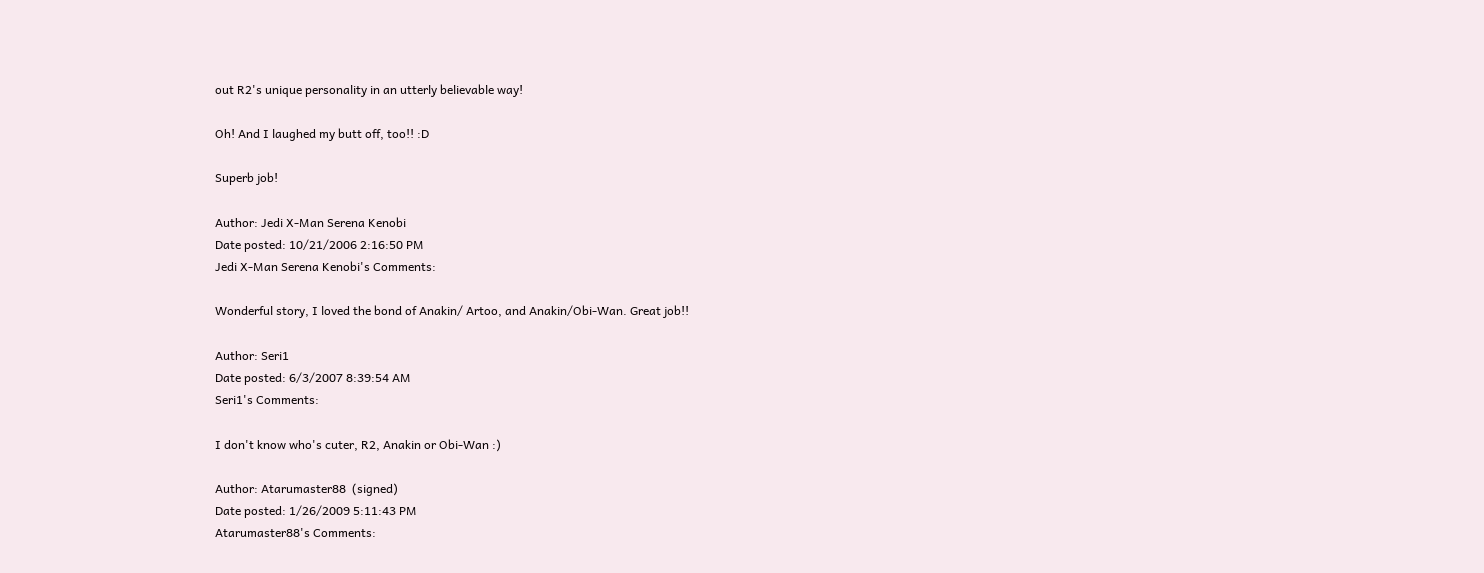out R2's unique personality in an utterly believable way!

Oh! And I laughed my butt off, too!! :D

Superb job!

Author: Jedi X-Man Serena Kenobi
Date posted: 10/21/2006 2:16:50 PM
Jedi X-Man Serena Kenobi's Comments:

Wonderful story, I loved the bond of Anakin/ Artoo, and Anakin/Obi-Wan. Great job!!

Author: Seri1
Date posted: 6/3/2007 8:39:54 AM
Seri1's Comments:

I don't know who's cuter, R2, Anakin or Obi-Wan :)

Author: Atarumaster88  (signed)
Date posted: 1/26/2009 5:11:43 PM
Atarumaster88's Comments: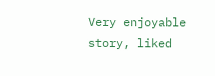Very enjoyable story, liked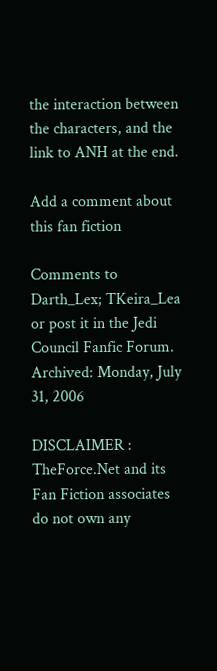the interaction between the characters, and the link to ANH at the end.

Add a comment about this fan fiction

Comments to Darth_Lex; TKeira_Lea or post it in the Jedi Council Fanfic Forum.
Archived: Monday, July 31, 2006

DISCLAIMER : TheForce.Net and its Fan Fiction associates do not own any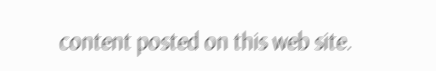content posted on this web site.